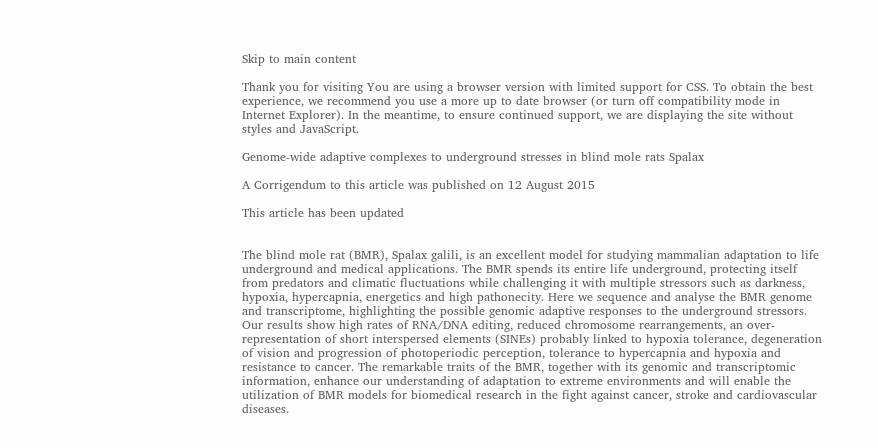Skip to main content

Thank you for visiting You are using a browser version with limited support for CSS. To obtain the best experience, we recommend you use a more up to date browser (or turn off compatibility mode in Internet Explorer). In the meantime, to ensure continued support, we are displaying the site without styles and JavaScript.

Genome-wide adaptive complexes to underground stresses in blind mole rats Spalax

A Corrigendum to this article was published on 12 August 2015

This article has been updated


The blind mole rat (BMR), Spalax galili, is an excellent model for studying mammalian adaptation to life underground and medical applications. The BMR spends its entire life underground, protecting itself from predators and climatic fluctuations while challenging it with multiple stressors such as darkness, hypoxia, hypercapnia, energetics and high pathonecity. Here we sequence and analyse the BMR genome and transcriptome, highlighting the possible genomic adaptive responses to the underground stressors. Our results show high rates of RNA/DNA editing, reduced chromosome rearrangements, an over-representation of short interspersed elements (SINEs) probably linked to hypoxia tolerance, degeneration of vision and progression of photoperiodic perception, tolerance to hypercapnia and hypoxia and resistance to cancer. The remarkable traits of the BMR, together with its genomic and transcriptomic information, enhance our understanding of adaptation to extreme environments and will enable the utilization of BMR models for biomedical research in the fight against cancer, stroke and cardiovascular diseases.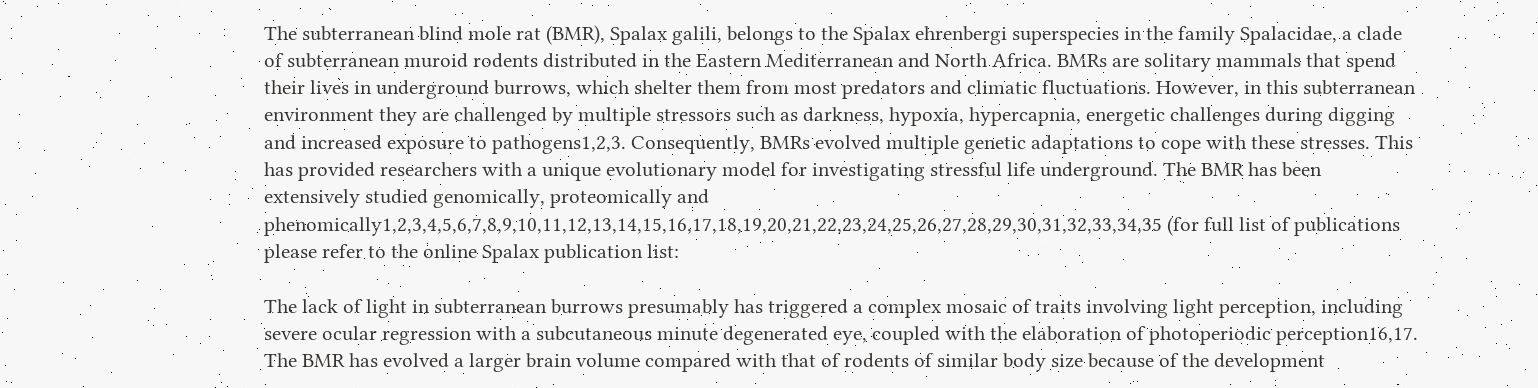The subterranean blind mole rat (BMR), Spalax galili, belongs to the Spalax ehrenbergi superspecies in the family Spalacidae, a clade of subterranean muroid rodents distributed in the Eastern Mediterranean and North Africa. BMRs are solitary mammals that spend their lives in underground burrows, which shelter them from most predators and climatic fluctuations. However, in this subterranean environment they are challenged by multiple stressors such as darkness, hypoxia, hypercapnia, energetic challenges during digging and increased exposure to pathogens1,2,3. Consequently, BMRs evolved multiple genetic adaptations to cope with these stresses. This has provided researchers with a unique evolutionary model for investigating stressful life underground. The BMR has been extensively studied genomically, proteomically and phenomically1,2,3,4,5,6,7,8,9,10,11,12,13,14,15,16,17,18,19,20,21,22,23,24,25,26,27,28,29,30,31,32,33,34,35 (for full list of publications please refer to the online Spalax publication list:

The lack of light in subterranean burrows presumably has triggered a complex mosaic of traits involving light perception, including severe ocular regression with a subcutaneous minute degenerated eye, coupled with the elaboration of photoperiodic perception16,17. The BMR has evolved a larger brain volume compared with that of rodents of similar body size because of the development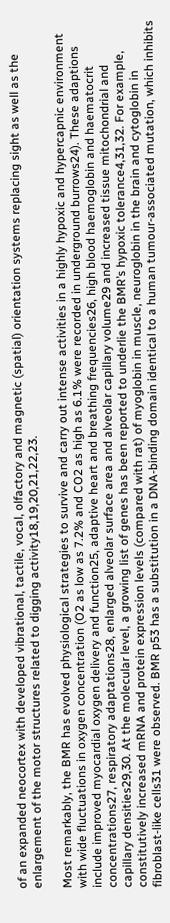of an expanded neocortex with developed vibrational, tactile, vocal, olfactory and magnetic (spatial) orientation systems replacing sight as well as the enlargement of the motor structures related to digging activity18,19,20,21,22,23.

Most remarkably, the BMR has evolved physiological strategies to survive and carry out intense activities in a highly hypoxic and hypercapnic environment with wide fluctuations in oxygen concentration (O2 as low as 7.2% and CO2 as high as 6.1% were recorded in underground burrows24). These adaptions include improved myocardial oxygen delivery and function25, adaptive heart and breathing frequencies26, high blood haemoglobin and haematocrit concentrations27, respiratory adaptations28, enlarged alveolar surface area and alveolar capillary volume29 and increased tissue mitochondrial and capillary densities29,30. At the molecular level, a growing list of genes has been reported to underlie the BMR’s hypoxic tolerance4,31,32. For example, constitutively increased mRNA and protein expression levels (compared with rat) of myoglobin in muscle, neuroglobin in the brain and cytoglobin in fibroblast-like cells31 were observed. BMR p53 has a substitution in a DNA-binding domain identical to a human tumour-associated mutation, which inhibits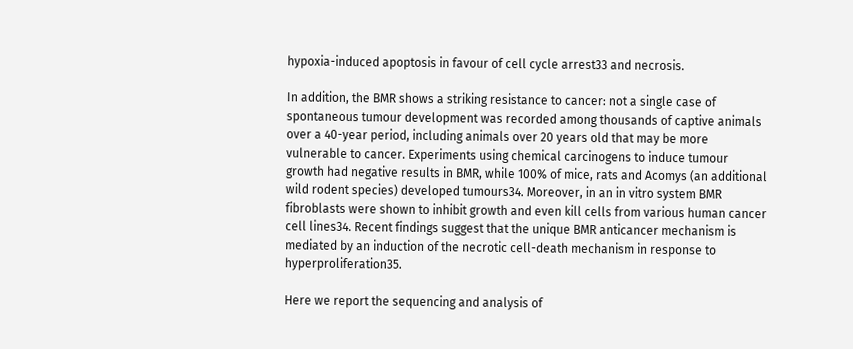hypoxia-induced apoptosis in favour of cell cycle arrest33 and necrosis.

In addition, the BMR shows a striking resistance to cancer: not a single case of spontaneous tumour development was recorded among thousands of captive animals over a 40-year period, including animals over 20 years old that may be more vulnerable to cancer. Experiments using chemical carcinogens to induce tumour growth had negative results in BMR, while 100% of mice, rats and Acomys (an additional wild rodent species) developed tumours34. Moreover, in an in vitro system BMR fibroblasts were shown to inhibit growth and even kill cells from various human cancer cell lines34. Recent findings suggest that the unique BMR anticancer mechanism is mediated by an induction of the necrotic cell-death mechanism in response to hyperproliferation35.

Here we report the sequencing and analysis of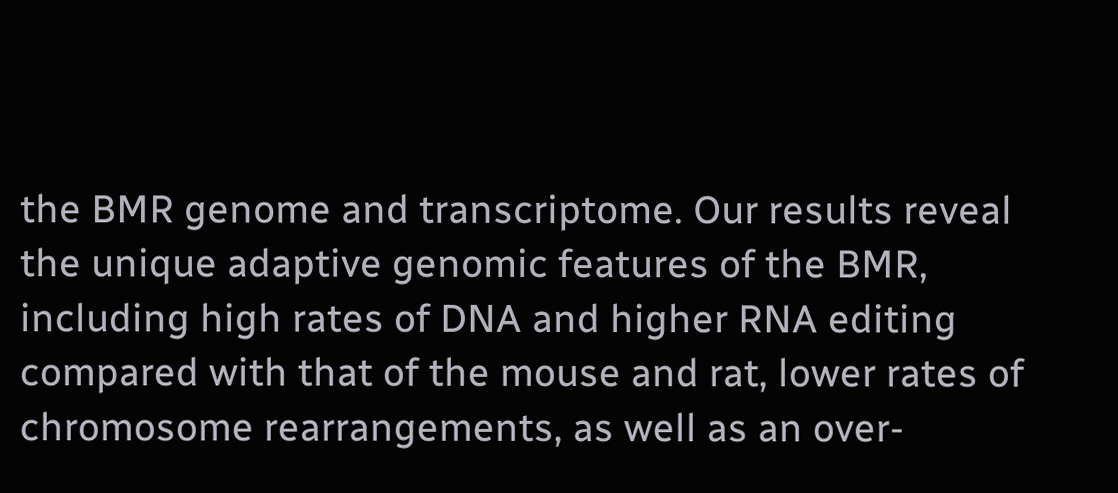the BMR genome and transcriptome. Our results reveal the unique adaptive genomic features of the BMR, including high rates of DNA and higher RNA editing compared with that of the mouse and rat, lower rates of chromosome rearrangements, as well as an over-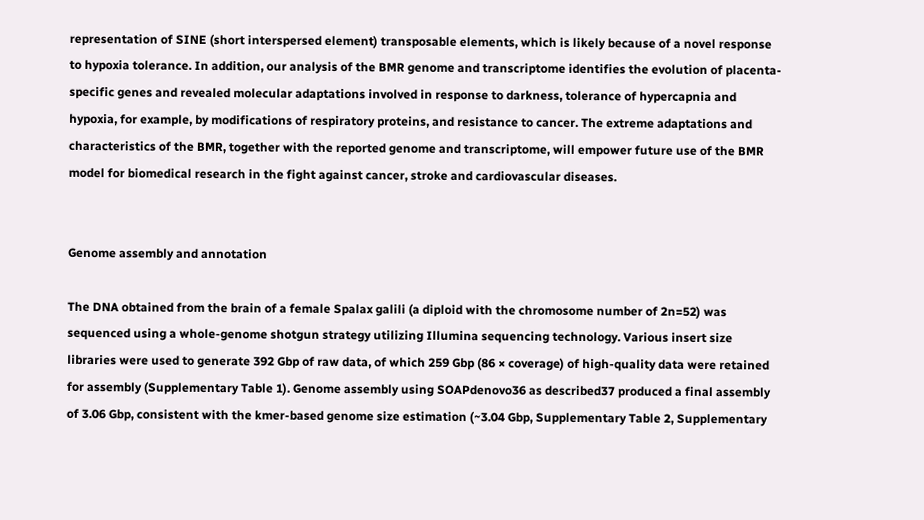representation of SINE (short interspersed element) transposable elements, which is likely because of a novel response to hypoxia tolerance. In addition, our analysis of the BMR genome and transcriptome identifies the evolution of placenta-specific genes and revealed molecular adaptations involved in response to darkness, tolerance of hypercapnia and hypoxia, for example, by modifications of respiratory proteins, and resistance to cancer. The extreme adaptations and characteristics of the BMR, together with the reported genome and transcriptome, will empower future use of the BMR model for biomedical research in the fight against cancer, stroke and cardiovascular diseases.


Genome assembly and annotation

The DNA obtained from the brain of a female Spalax galili (a diploid with the chromosome number of 2n=52) was sequenced using a whole-genome shotgun strategy utilizing Illumina sequencing technology. Various insert size libraries were used to generate 392 Gbp of raw data, of which 259 Gbp (86 × coverage) of high-quality data were retained for assembly (Supplementary Table 1). Genome assembly using SOAPdenovo36 as described37 produced a final assembly of 3.06 Gbp, consistent with the kmer-based genome size estimation (~3.04 Gbp, Supplementary Table 2, Supplementary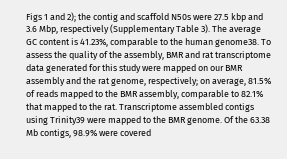Figs 1 and 2); the contig and scaffold N50s were 27.5 kbp and 3.6 Mbp, respectively (Supplementary Table 3). The average GC content is 41.23%, comparable to the human genome38. To assess the quality of the assembly, BMR and rat transcriptome data generated for this study were mapped on our BMR assembly and the rat genome, respectively; on average, 81.5% of reads mapped to the BMR assembly, comparable to 82.1% that mapped to the rat. Transcriptome assembled contigs using Trinity39 were mapped to the BMR genome. Of the 63.38 Mb contigs, 98.9% were covered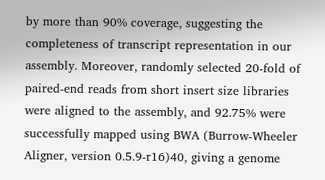by more than 90% coverage, suggesting the completeness of transcript representation in our assembly. Moreover, randomly selected 20-fold of paired-end reads from short insert size libraries were aligned to the assembly, and 92.75% were successfully mapped using BWA (Burrow-Wheeler Aligner, version 0.5.9-r16)40, giving a genome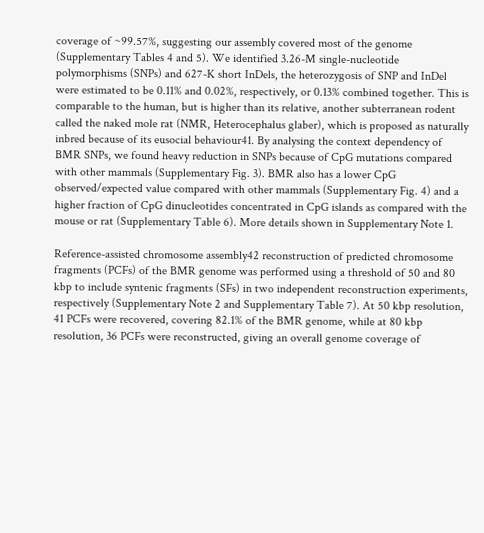coverage of ~99.57%, suggesting our assembly covered most of the genome (Supplementary Tables 4 and 5). We identified 3.26-M single-nucleotide polymorphisms (SNPs) and 627-K short InDels, the heterozygosis of SNP and InDel were estimated to be 0.11% and 0.02%, respectively, or 0.13% combined together. This is comparable to the human, but is higher than its relative, another subterranean rodent called the naked mole rat (NMR, Heterocephalus glaber), which is proposed as naturally inbred because of its eusocial behaviour41. By analysing the context dependency of BMR SNPs, we found heavy reduction in SNPs because of CpG mutations compared with other mammals (Supplementary Fig. 3). BMR also has a lower CpG observed/expected value compared with other mammals (Supplementary Fig. 4) and a higher fraction of CpG dinucleotides concentrated in CpG islands as compared with the mouse or rat (Supplementary Table 6). More details shown in Supplementary Note 1.

Reference-assisted chromosome assembly42 reconstruction of predicted chromosome fragments (PCFs) of the BMR genome was performed using a threshold of 50 and 80 kbp to include syntenic fragments (SFs) in two independent reconstruction experiments, respectively (Supplementary Note 2 and Supplementary Table 7). At 50 kbp resolution, 41 PCFs were recovered, covering 82.1% of the BMR genome, while at 80 kbp resolution, 36 PCFs were reconstructed, giving an overall genome coverage of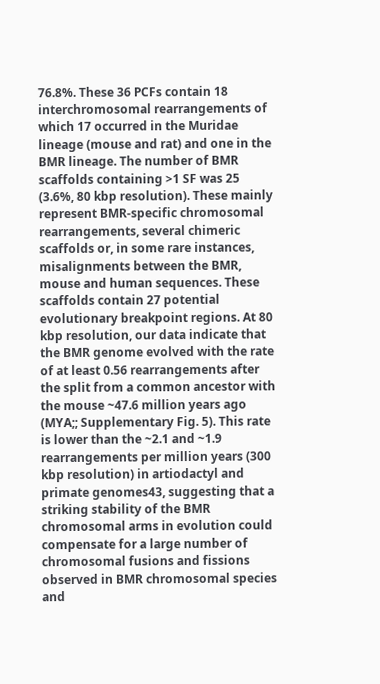76.8%. These 36 PCFs contain 18 interchromosomal rearrangements of which 17 occurred in the Muridae lineage (mouse and rat) and one in the BMR lineage. The number of BMR scaffolds containing >1 SF was 25 (3.6%, 80 kbp resolution). These mainly represent BMR-specific chromosomal rearrangements, several chimeric scaffolds or, in some rare instances, misalignments between the BMR, mouse and human sequences. These scaffolds contain 27 potential evolutionary breakpoint regions. At 80 kbp resolution, our data indicate that the BMR genome evolved with the rate of at least 0.56 rearrangements after the split from a common ancestor with the mouse ~47.6 million years ago (MYA;; Supplementary Fig. 5). This rate is lower than the ~2.1 and ~1.9 rearrangements per million years (300 kbp resolution) in artiodactyl and primate genomes43, suggesting that a striking stability of the BMR chromosomal arms in evolution could compensate for a large number of chromosomal fusions and fissions observed in BMR chromosomal species and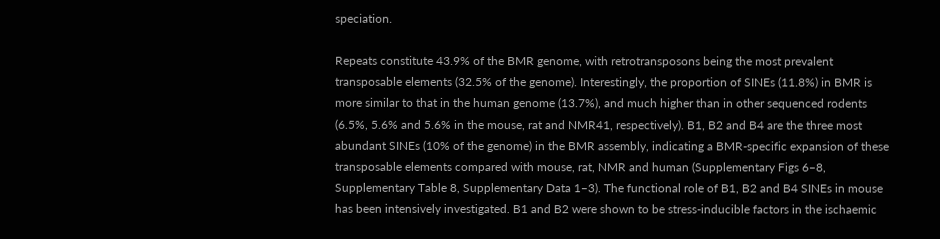speciation.

Repeats constitute 43.9% of the BMR genome, with retrotransposons being the most prevalent transposable elements (32.5% of the genome). Interestingly, the proportion of SINEs (11.8%) in BMR is more similar to that in the human genome (13.7%), and much higher than in other sequenced rodents (6.5%, 5.6% and 5.6% in the mouse, rat and NMR41, respectively). B1, B2 and B4 are the three most abundant SINEs (10% of the genome) in the BMR assembly, indicating a BMR-specific expansion of these transposable elements compared with mouse, rat, NMR and human (Supplementary Figs 6–8, Supplementary Table 8, Supplementary Data 1–3). The functional role of B1, B2 and B4 SINEs in mouse has been intensively investigated. B1 and B2 were shown to be stress-inducible factors in the ischaemic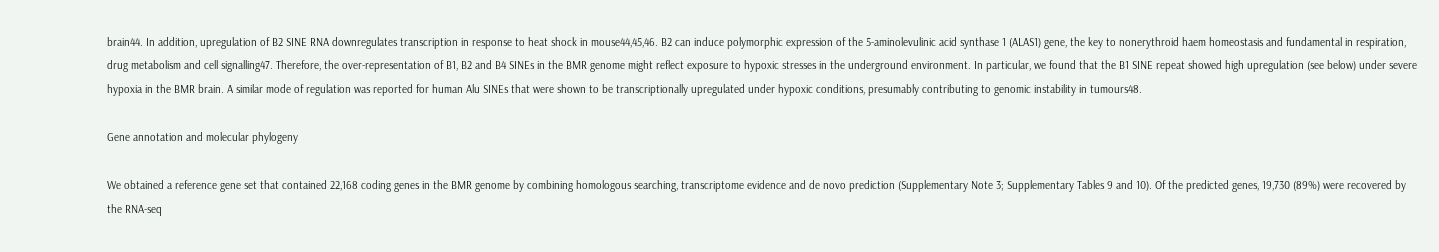brain44. In addition, upregulation of B2 SINE RNA downregulates transcription in response to heat shock in mouse44,45,46. B2 can induce polymorphic expression of the 5-aminolevulinic acid synthase 1 (ALAS1) gene, the key to nonerythroid haem homeostasis and fundamental in respiration, drug metabolism and cell signalling47. Therefore, the over-representation of B1, B2 and B4 SINEs in the BMR genome might reflect exposure to hypoxic stresses in the underground environment. In particular, we found that the B1 SINE repeat showed high upregulation (see below) under severe hypoxia in the BMR brain. A similar mode of regulation was reported for human Alu SINEs that were shown to be transcriptionally upregulated under hypoxic conditions, presumably contributing to genomic instability in tumours48.

Gene annotation and molecular phylogeny

We obtained a reference gene set that contained 22,168 coding genes in the BMR genome by combining homologous searching, transcriptome evidence and de novo prediction (Supplementary Note 3; Supplementary Tables 9 and 10). Of the predicted genes, 19,730 (89%) were recovered by the RNA-seq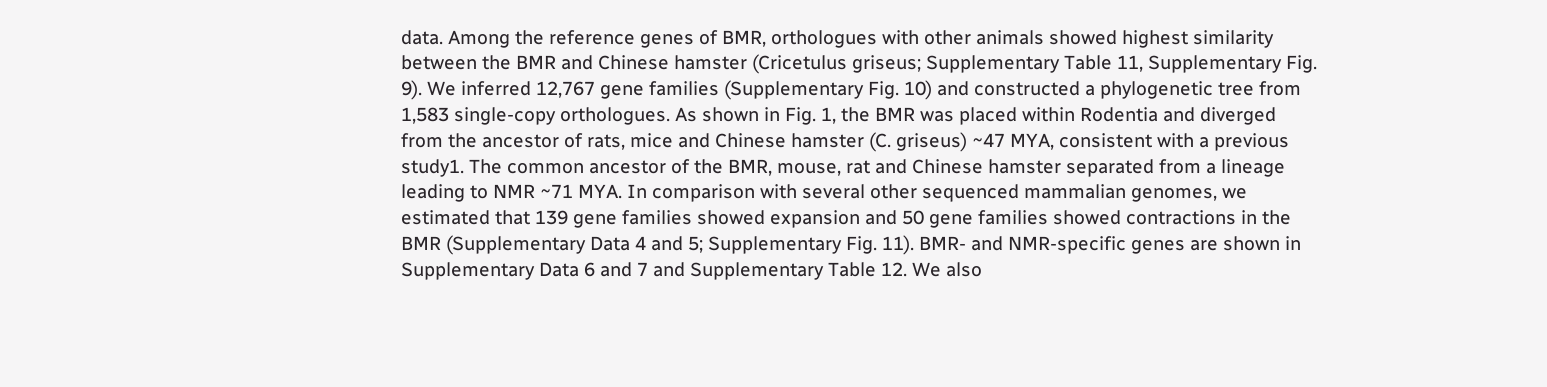data. Among the reference genes of BMR, orthologues with other animals showed highest similarity between the BMR and Chinese hamster (Cricetulus griseus; Supplementary Table 11, Supplementary Fig. 9). We inferred 12,767 gene families (Supplementary Fig. 10) and constructed a phylogenetic tree from 1,583 single-copy orthologues. As shown in Fig. 1, the BMR was placed within Rodentia and diverged from the ancestor of rats, mice and Chinese hamster (C. griseus) ~47 MYA, consistent with a previous study1. The common ancestor of the BMR, mouse, rat and Chinese hamster separated from a lineage leading to NMR ~71 MYA. In comparison with several other sequenced mammalian genomes, we estimated that 139 gene families showed expansion and 50 gene families showed contractions in the BMR (Supplementary Data 4 and 5; Supplementary Fig. 11). BMR- and NMR-specific genes are shown in Supplementary Data 6 and 7 and Supplementary Table 12. We also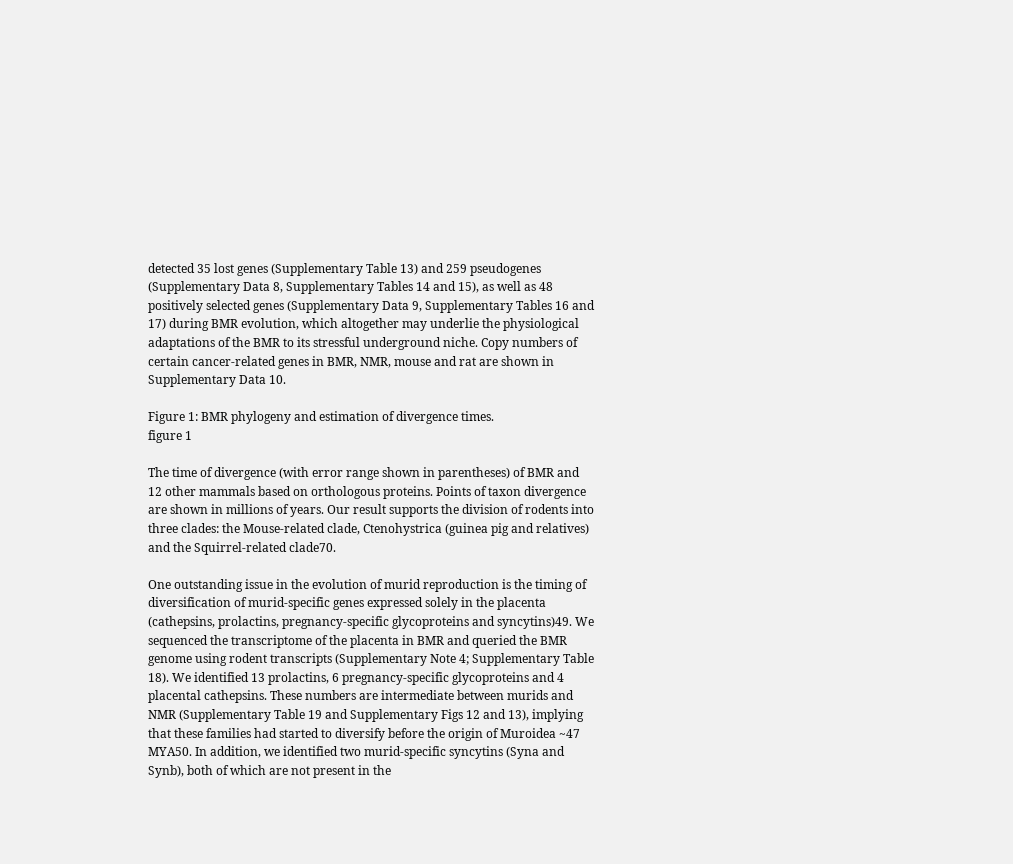detected 35 lost genes (Supplementary Table 13) and 259 pseudogenes (Supplementary Data 8, Supplementary Tables 14 and 15), as well as 48 positively selected genes (Supplementary Data 9, Supplementary Tables 16 and 17) during BMR evolution, which altogether may underlie the physiological adaptations of the BMR to its stressful underground niche. Copy numbers of certain cancer-related genes in BMR, NMR, mouse and rat are shown in Supplementary Data 10.

Figure 1: BMR phylogeny and estimation of divergence times.
figure 1

The time of divergence (with error range shown in parentheses) of BMR and 12 other mammals based on orthologous proteins. Points of taxon divergence are shown in millions of years. Our result supports the division of rodents into three clades: the Mouse-related clade, Ctenohystrica (guinea pig and relatives) and the Squirrel-related clade70.

One outstanding issue in the evolution of murid reproduction is the timing of diversification of murid-specific genes expressed solely in the placenta (cathepsins, prolactins, pregnancy-specific glycoproteins and syncytins)49. We sequenced the transcriptome of the placenta in BMR and queried the BMR genome using rodent transcripts (Supplementary Note 4; Supplementary Table 18). We identified 13 prolactins, 6 pregnancy-specific glycoproteins and 4 placental cathepsins. These numbers are intermediate between murids and NMR (Supplementary Table 19 and Supplementary Figs 12 and 13), implying that these families had started to diversify before the origin of Muroidea ~47 MYA50. In addition, we identified two murid-specific syncytins (Syna and Synb), both of which are not present in the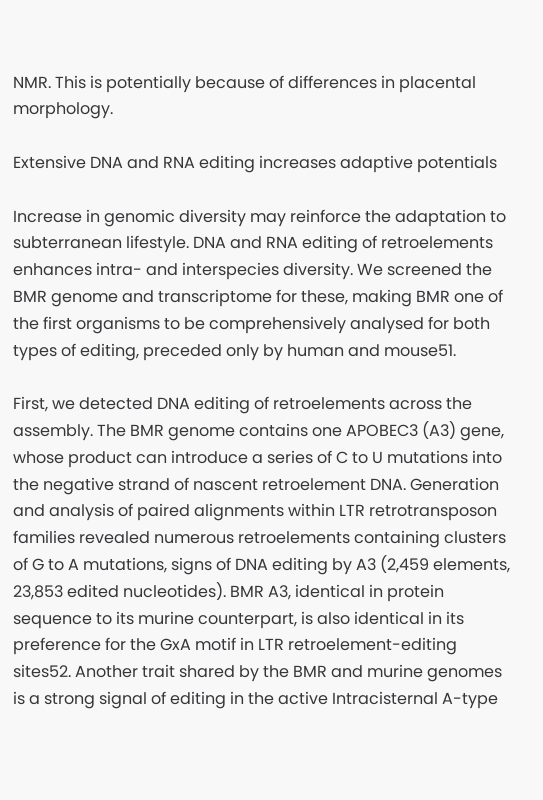NMR. This is potentially because of differences in placental morphology.

Extensive DNA and RNA editing increases adaptive potentials

Increase in genomic diversity may reinforce the adaptation to subterranean lifestyle. DNA and RNA editing of retroelements enhances intra- and interspecies diversity. We screened the BMR genome and transcriptome for these, making BMR one of the first organisms to be comprehensively analysed for both types of editing, preceded only by human and mouse51.

First, we detected DNA editing of retroelements across the assembly. The BMR genome contains one APOBEC3 (A3) gene, whose product can introduce a series of C to U mutations into the negative strand of nascent retroelement DNA. Generation and analysis of paired alignments within LTR retrotransposon families revealed numerous retroelements containing clusters of G to A mutations, signs of DNA editing by A3 (2,459 elements, 23,853 edited nucleotides). BMR A3, identical in protein sequence to its murine counterpart, is also identical in its preference for the GxA motif in LTR retroelement-editing sites52. Another trait shared by the BMR and murine genomes is a strong signal of editing in the active Intracisternal A-type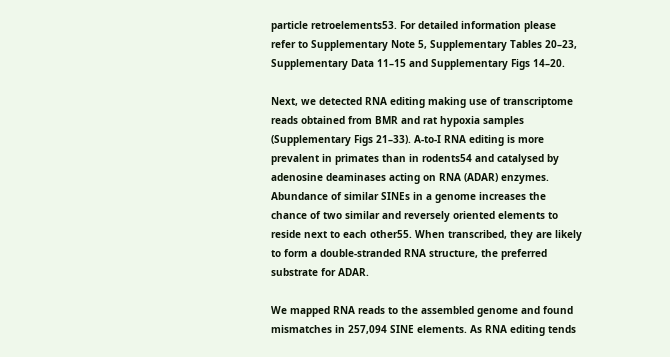particle retroelements53. For detailed information please refer to Supplementary Note 5, Supplementary Tables 20–23, Supplementary Data 11–15 and Supplementary Figs 14–20.

Next, we detected RNA editing making use of transcriptome reads obtained from BMR and rat hypoxia samples (Supplementary Figs 21–33). A-to-I RNA editing is more prevalent in primates than in rodents54 and catalysed by adenosine deaminases acting on RNA (ADAR) enzymes. Abundance of similar SINEs in a genome increases the chance of two similar and reversely oriented elements to reside next to each other55. When transcribed, they are likely to form a double-stranded RNA structure, the preferred substrate for ADAR.

We mapped RNA reads to the assembled genome and found mismatches in 257,094 SINE elements. As RNA editing tends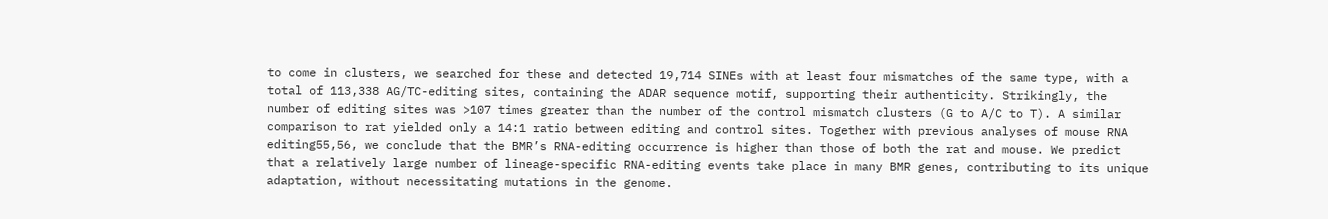to come in clusters, we searched for these and detected 19,714 SINEs with at least four mismatches of the same type, with a total of 113,338 AG/TC-editing sites, containing the ADAR sequence motif, supporting their authenticity. Strikingly, the number of editing sites was >107 times greater than the number of the control mismatch clusters (G to A/C to T). A similar comparison to rat yielded only a 14:1 ratio between editing and control sites. Together with previous analyses of mouse RNA editing55,56, we conclude that the BMR’s RNA-editing occurrence is higher than those of both the rat and mouse. We predict that a relatively large number of lineage-specific RNA-editing events take place in many BMR genes, contributing to its unique adaptation, without necessitating mutations in the genome.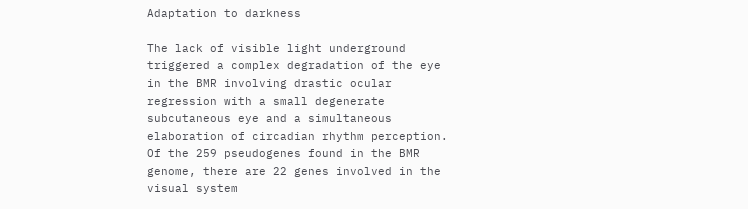Adaptation to darkness

The lack of visible light underground triggered a complex degradation of the eye in the BMR involving drastic ocular regression with a small degenerate subcutaneous eye and a simultaneous elaboration of circadian rhythm perception. Of the 259 pseudogenes found in the BMR genome, there are 22 genes involved in the visual system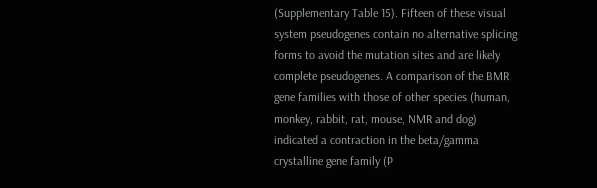(Supplementary Table 15). Fifteen of these visual system pseudogenes contain no alternative splicing forms to avoid the mutation sites and are likely complete pseudogenes. A comparison of the BMR gene families with those of other species (human, monkey, rabbit, rat, mouse, NMR and dog) indicated a contraction in the beta/gamma crystalline gene family (P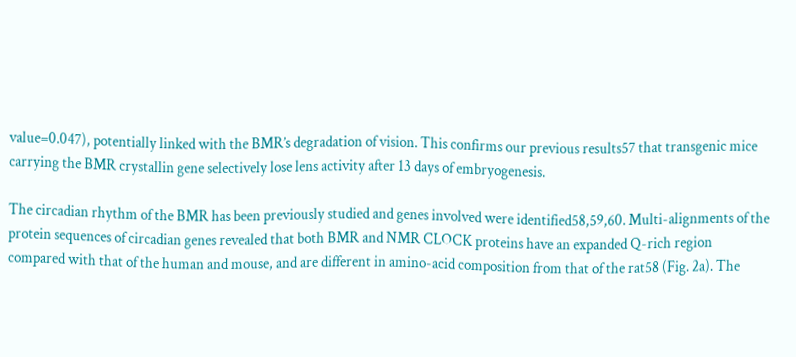value=0.047), potentially linked with the BMR’s degradation of vision. This confirms our previous results57 that transgenic mice carrying the BMR crystallin gene selectively lose lens activity after 13 days of embryogenesis.

The circadian rhythm of the BMR has been previously studied and genes involved were identified58,59,60. Multi-alignments of the protein sequences of circadian genes revealed that both BMR and NMR CLOCK proteins have an expanded Q-rich region compared with that of the human and mouse, and are different in amino-acid composition from that of the rat58 (Fig. 2a). The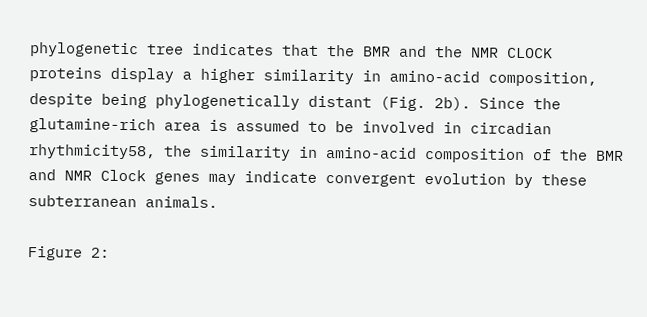phylogenetic tree indicates that the BMR and the NMR CLOCK proteins display a higher similarity in amino-acid composition, despite being phylogenetically distant (Fig. 2b). Since the glutamine-rich area is assumed to be involved in circadian rhythmicity58, the similarity in amino-acid composition of the BMR and NMR Clock genes may indicate convergent evolution by these subterranean animals.

Figure 2: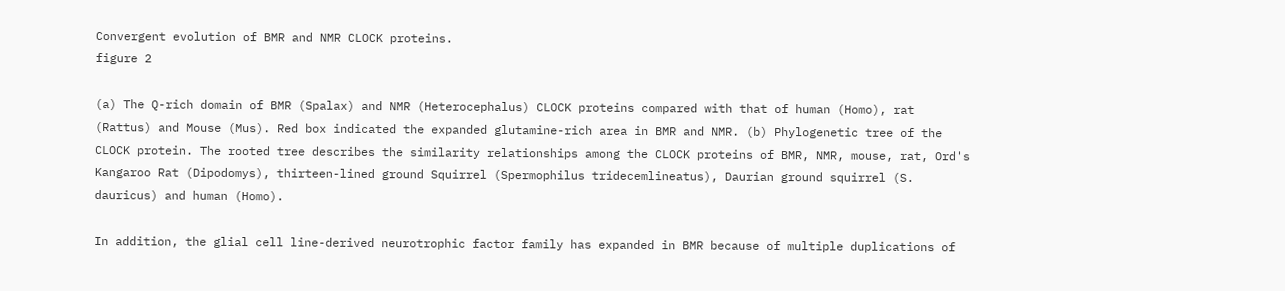Convergent evolution of BMR and NMR CLOCK proteins.
figure 2

(a) The Q-rich domain of BMR (Spalax) and NMR (Heterocephalus) CLOCK proteins compared with that of human (Homo), rat (Rattus) and Mouse (Mus). Red box indicated the expanded glutamine-rich area in BMR and NMR. (b) Phylogenetic tree of the CLOCK protein. The rooted tree describes the similarity relationships among the CLOCK proteins of BMR, NMR, mouse, rat, Ord's Kangaroo Rat (Dipodomys), thirteen-lined ground Squirrel (Spermophilus tridecemlineatus), Daurian ground squirrel (S. dauricus) and human (Homo).

In addition, the glial cell line-derived neurotrophic factor family has expanded in BMR because of multiple duplications of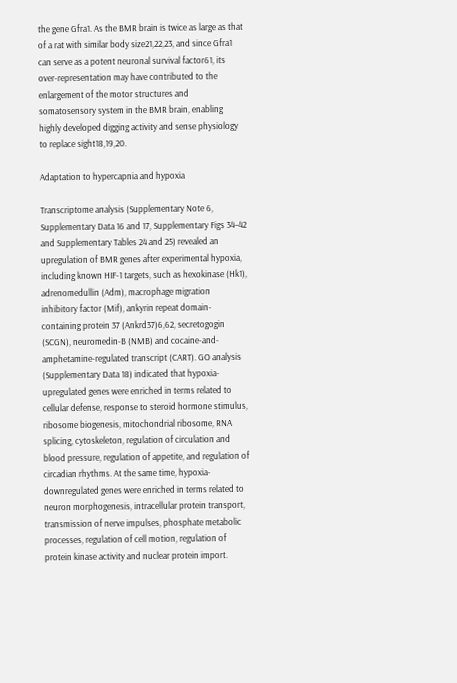the gene Gfra1. As the BMR brain is twice as large as that of a rat with similar body size21,22,23, and since Gfra1 can serve as a potent neuronal survival factor61, its over-representation may have contributed to the enlargement of the motor structures and somatosensory system in the BMR brain, enabling highly developed digging activity and sense physiology to replace sight18,19,20.

Adaptation to hypercapnia and hypoxia

Transcriptome analysis (Supplementary Note 6, Supplementary Data 16 and 17, Supplementary Figs 34–42 and Supplementary Tables 24 and 25) revealed an upregulation of BMR genes after experimental hypoxia, including known HIF-1 targets, such as hexokinase (Hk1), adrenomedullin (Adm), macrophage migration inhibitory factor (Mif), ankyrin repeat domain-containing protein 37 (Ankrd37)6,62, secretogogin (SCGN), neuromedin-B (NMB) and cocaine-and-amphetamine-regulated transcript (CART). GO analysis (Supplementary Data 18) indicated that hypoxia-upregulated genes were enriched in terms related to cellular defense, response to steroid hormone stimulus, ribosome biogenesis, mitochondrial ribosome, RNA splicing, cytoskeleton, regulation of circulation and blood pressure, regulation of appetite, and regulation of circadian rhythms. At the same time, hypoxia-downregulated genes were enriched in terms related to neuron morphogenesis, intracellular protein transport, transmission of nerve impulses, phosphate metabolic processes, regulation of cell motion, regulation of protein kinase activity and nuclear protein import.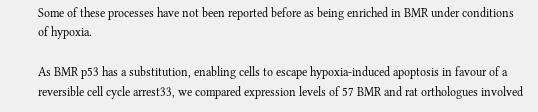Some of these processes have not been reported before as being enriched in BMR under conditions of hypoxia.

As BMR p53 has a substitution, enabling cells to escape hypoxia-induced apoptosis in favour of a reversible cell cycle arrest33, we compared expression levels of 57 BMR and rat orthologues involved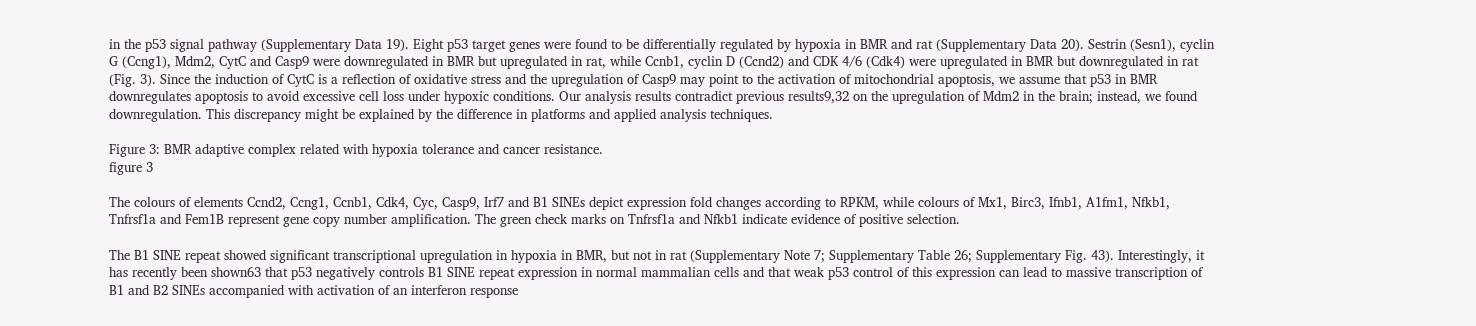in the p53 signal pathway (Supplementary Data 19). Eight p53 target genes were found to be differentially regulated by hypoxia in BMR and rat (Supplementary Data 20). Sestrin (Sesn1), cyclin G (Ccng1), Mdm2, CytC and Casp9 were downregulated in BMR but upregulated in rat, while Ccnb1, cyclin D (Ccnd2) and CDK 4/6 (Cdk4) were upregulated in BMR but downregulated in rat (Fig. 3). Since the induction of CytC is a reflection of oxidative stress and the upregulation of Casp9 may point to the activation of mitochondrial apoptosis, we assume that p53 in BMR downregulates apoptosis to avoid excessive cell loss under hypoxic conditions. Our analysis results contradict previous results9,32 on the upregulation of Mdm2 in the brain; instead, we found downregulation. This discrepancy might be explained by the difference in platforms and applied analysis techniques.

Figure 3: BMR adaptive complex related with hypoxia tolerance and cancer resistance.
figure 3

The colours of elements Ccnd2, Ccng1, Ccnb1, Cdk4, Cyc, Casp9, Irf7 and B1 SINEs depict expression fold changes according to RPKM, while colours of Mx1, Birc3, Ifnb1, A1fm1, Nfkb1, Tnfrsf1a and Fem1B represent gene copy number amplification. The green check marks on Tnfrsf1a and Nfkb1 indicate evidence of positive selection.

The B1 SINE repeat showed significant transcriptional upregulation in hypoxia in BMR, but not in rat (Supplementary Note 7; Supplementary Table 26; Supplementary Fig. 43). Interestingly, it has recently been shown63 that p53 negatively controls B1 SINE repeat expression in normal mammalian cells and that weak p53 control of this expression can lead to massive transcription of B1 and B2 SINEs accompanied with activation of an interferon response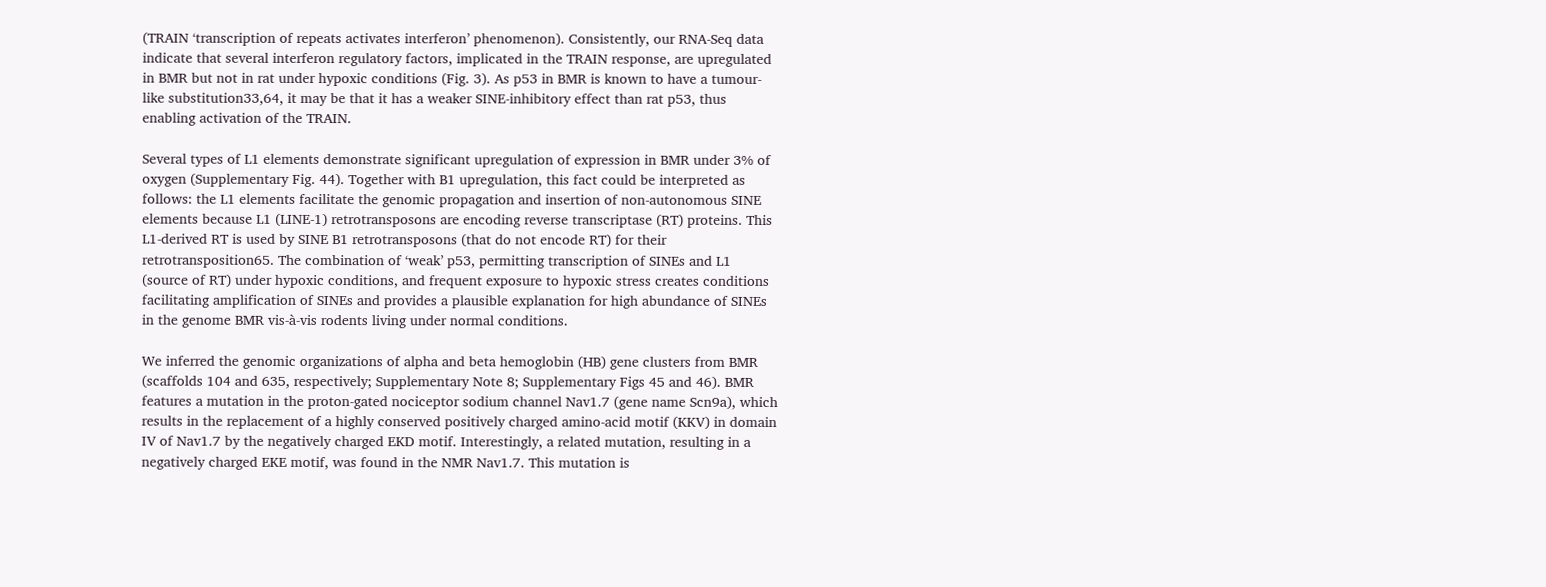(TRAIN ‘transcription of repeats activates interferon’ phenomenon). Consistently, our RNA-Seq data indicate that several interferon regulatory factors, implicated in the TRAIN response, are upregulated in BMR but not in rat under hypoxic conditions (Fig. 3). As p53 in BMR is known to have a tumour-like substitution33,64, it may be that it has a weaker SINE-inhibitory effect than rat p53, thus enabling activation of the TRAIN.

Several types of L1 elements demonstrate significant upregulation of expression in BMR under 3% of oxygen (Supplementary Fig. 44). Together with B1 upregulation, this fact could be interpreted as follows: the L1 elements facilitate the genomic propagation and insertion of non-autonomous SINE elements because L1 (LINE-1) retrotransposons are encoding reverse transcriptase (RT) proteins. This L1-derived RT is used by SINE B1 retrotransposons (that do not encode RT) for their retrotransposition65. The combination of ‘weak’ p53, permitting transcription of SINEs and L1 (source of RT) under hypoxic conditions, and frequent exposure to hypoxic stress creates conditions facilitating amplification of SINEs and provides a plausible explanation for high abundance of SINEs in the genome BMR vis-à-vis rodents living under normal conditions.

We inferred the genomic organizations of alpha and beta hemoglobin (HB) gene clusters from BMR (scaffolds 104 and 635, respectively; Supplementary Note 8; Supplementary Figs 45 and 46). BMR features a mutation in the proton-gated nociceptor sodium channel Nav1.7 (gene name Scn9a), which results in the replacement of a highly conserved positively charged amino-acid motif (KKV) in domain IV of Nav1.7 by the negatively charged EKD motif. Interestingly, a related mutation, resulting in a negatively charged EKE motif, was found in the NMR Nav1.7. This mutation is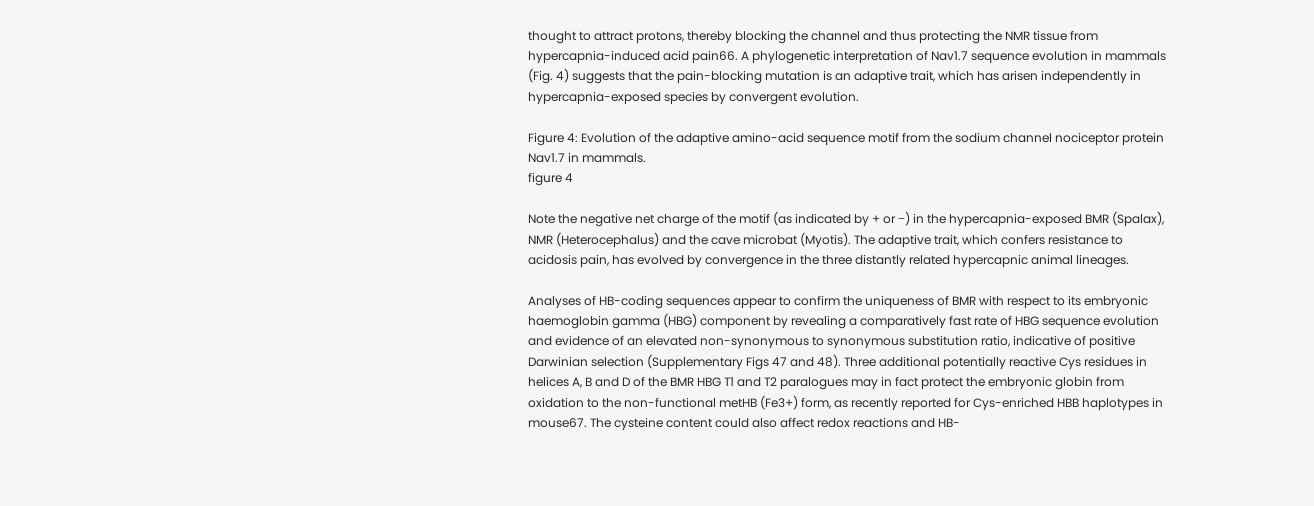thought to attract protons, thereby blocking the channel and thus protecting the NMR tissue from hypercapnia-induced acid pain66. A phylogenetic interpretation of Nav1.7 sequence evolution in mammals (Fig. 4) suggests that the pain-blocking mutation is an adaptive trait, which has arisen independently in hypercapnia-exposed species by convergent evolution.

Figure 4: Evolution of the adaptive amino-acid sequence motif from the sodium channel nociceptor protein Nav1.7 in mammals.
figure 4

Note the negative net charge of the motif (as indicated by + or −) in the hypercapnia-exposed BMR (Spalax), NMR (Heterocephalus) and the cave microbat (Myotis). The adaptive trait, which confers resistance to acidosis pain, has evolved by convergence in the three distantly related hypercapnic animal lineages.

Analyses of HB-coding sequences appear to confirm the uniqueness of BMR with respect to its embryonic haemoglobin gamma (HBG) component by revealing a comparatively fast rate of HBG sequence evolution and evidence of an elevated non-synonymous to synonymous substitution ratio, indicative of positive Darwinian selection (Supplementary Figs 47 and 48). Three additional potentially reactive Cys residues in helices A, B and D of the BMR HBG T1 and T2 paralogues may in fact protect the embryonic globin from oxidation to the non-functional metHB (Fe3+) form, as recently reported for Cys-enriched HBB haplotypes in mouse67. The cysteine content could also affect redox reactions and HB-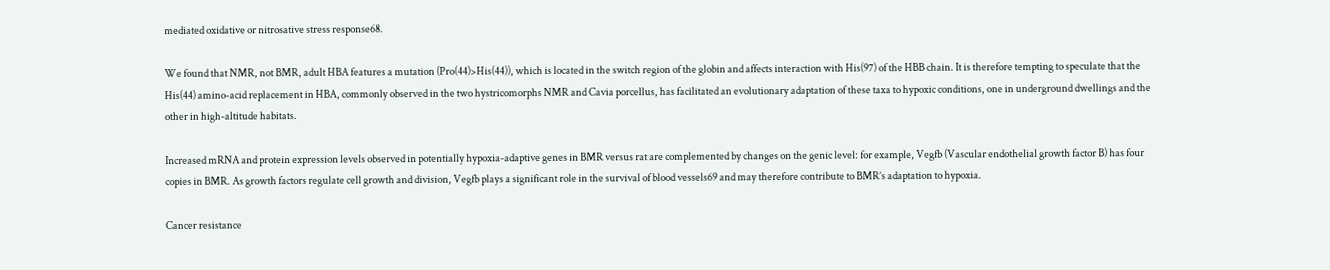mediated oxidative or nitrosative stress response68.

We found that NMR, not BMR, adult HBA features a mutation (Pro(44)>His(44)), which is located in the switch region of the globin and affects interaction with His(97) of the HBB chain. It is therefore tempting to speculate that the His(44) amino-acid replacement in HBA, commonly observed in the two hystricomorphs NMR and Cavia porcellus, has facilitated an evolutionary adaptation of these taxa to hypoxic conditions, one in underground dwellings and the other in high-altitude habitats.

Increased mRNA and protein expression levels observed in potentially hypoxia-adaptive genes in BMR versus rat are complemented by changes on the genic level: for example, Vegfb (Vascular endothelial growth factor B) has four copies in BMR. As growth factors regulate cell growth and division, Vegfb plays a significant role in the survival of blood vessels69 and may therefore contribute to BMR’s adaptation to hypoxia.

Cancer resistance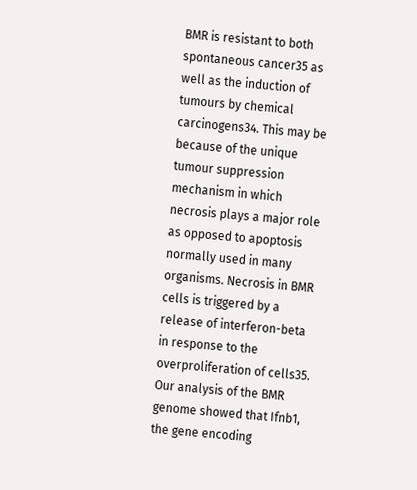BMR is resistant to both spontaneous cancer35 as well as the induction of tumours by chemical carcinogens34. This may be because of the unique tumour suppression mechanism in which necrosis plays a major role as opposed to apoptosis normally used in many organisms. Necrosis in BMR cells is triggered by a release of interferon-beta in response to the overproliferation of cells35. Our analysis of the BMR genome showed that Ifnb1, the gene encoding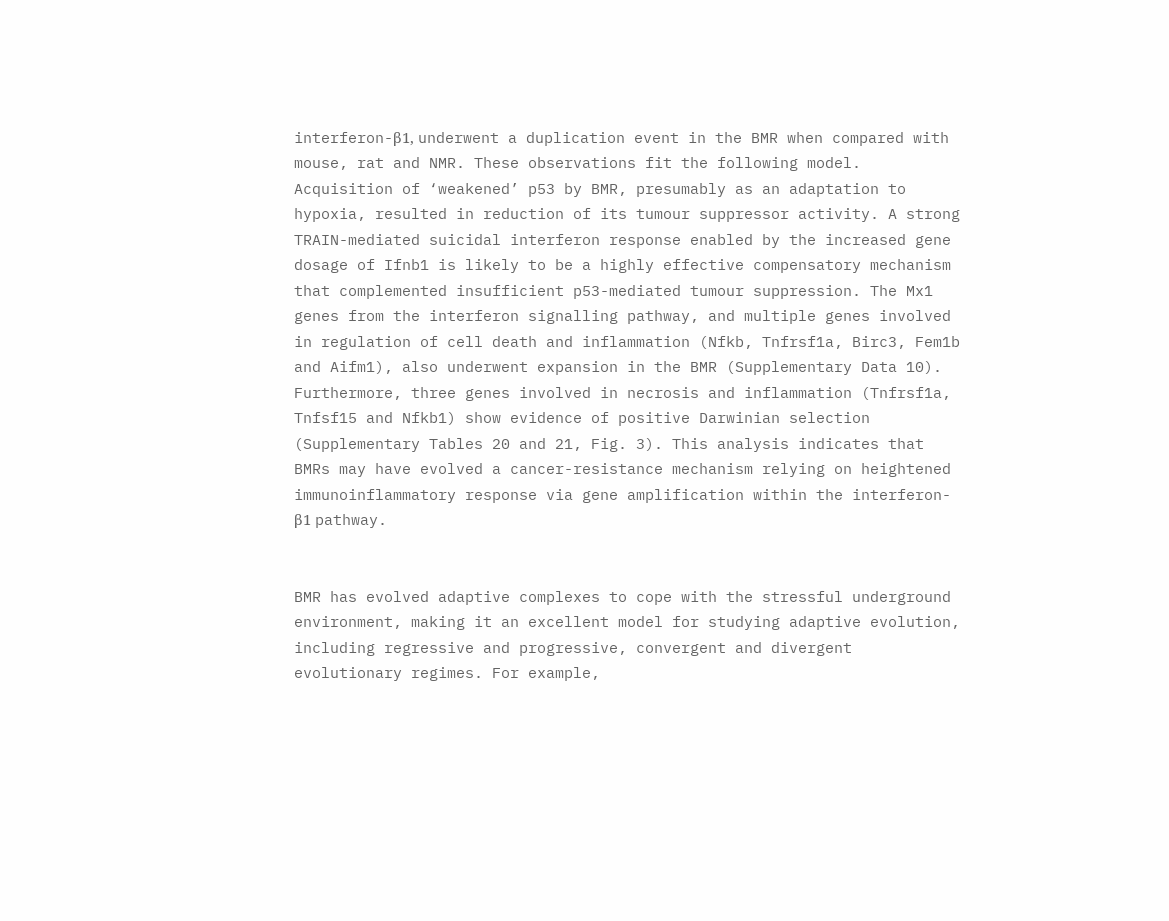interferon-β1, underwent a duplication event in the BMR when compared with mouse, rat and NMR. These observations fit the following model. Acquisition of ‘weakened’ p53 by BMR, presumably as an adaptation to hypoxia, resulted in reduction of its tumour suppressor activity. A strong TRAIN-mediated suicidal interferon response enabled by the increased gene dosage of Ifnb1 is likely to be a highly effective compensatory mechanism that complemented insufficient p53-mediated tumour suppression. The Mx1 genes from the interferon signalling pathway, and multiple genes involved in regulation of cell death and inflammation (Nfkb, Tnfrsf1a, Birc3, Fem1b and Aifm1), also underwent expansion in the BMR (Supplementary Data 10). Furthermore, three genes involved in necrosis and inflammation (Tnfrsf1a, Tnfsf15 and Nfkb1) show evidence of positive Darwinian selection (Supplementary Tables 20 and 21, Fig. 3). This analysis indicates that BMRs may have evolved a cancer-resistance mechanism relying on heightened immunoinflammatory response via gene amplification within the interferon-β1 pathway.


BMR has evolved adaptive complexes to cope with the stressful underground environment, making it an excellent model for studying adaptive evolution, including regressive and progressive, convergent and divergent evolutionary regimes. For example,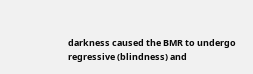darkness caused the BMR to undergo regressive (blindness) and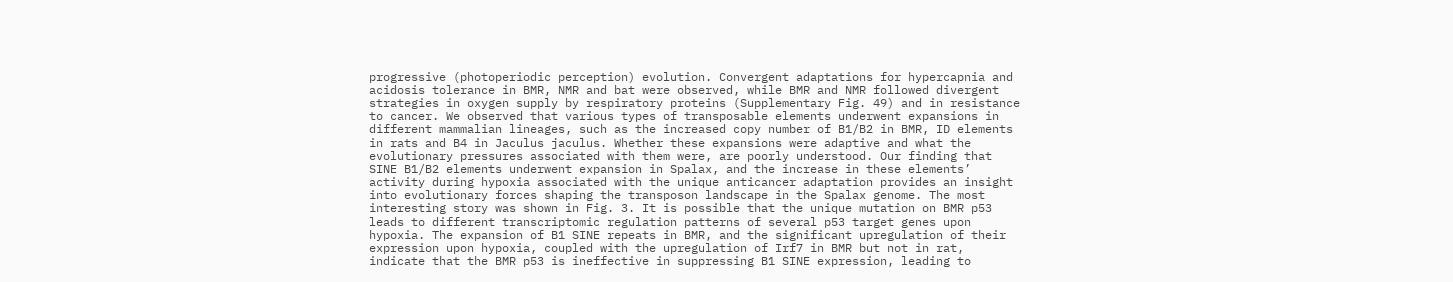progressive (photoperiodic perception) evolution. Convergent adaptations for hypercapnia and acidosis tolerance in BMR, NMR and bat were observed, while BMR and NMR followed divergent strategies in oxygen supply by respiratory proteins (Supplementary Fig. 49) and in resistance to cancer. We observed that various types of transposable elements underwent expansions in different mammalian lineages, such as the increased copy number of B1/B2 in BMR, ID elements in rats and B4 in Jaculus jaculus. Whether these expansions were adaptive and what the evolutionary pressures associated with them were, are poorly understood. Our finding that SINE B1/B2 elements underwent expansion in Spalax, and the increase in these elements’ activity during hypoxia associated with the unique anticancer adaptation provides an insight into evolutionary forces shaping the transposon landscape in the Spalax genome. The most interesting story was shown in Fig. 3. It is possible that the unique mutation on BMR p53 leads to different transcriptomic regulation patterns of several p53 target genes upon hypoxia. The expansion of B1 SINE repeats in BMR, and the significant upregulation of their expression upon hypoxia, coupled with the upregulation of Irf7 in BMR but not in rat, indicate that the BMR p53 is ineffective in suppressing B1 SINE expression, leading to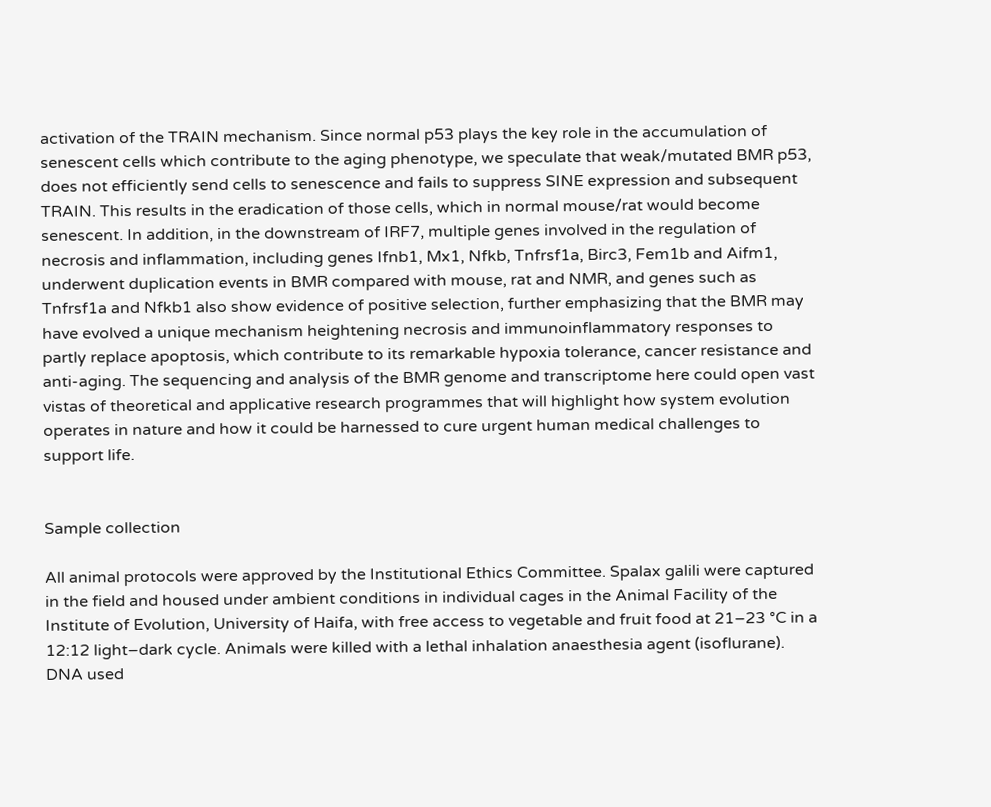activation of the TRAIN mechanism. Since normal p53 plays the key role in the accumulation of senescent cells which contribute to the aging phenotype, we speculate that weak/mutated BMR p53, does not efficiently send cells to senescence and fails to suppress SINE expression and subsequent TRAIN. This results in the eradication of those cells, which in normal mouse/rat would become senescent. In addition, in the downstream of IRF7, multiple genes involved in the regulation of necrosis and inflammation, including genes Ifnb1, Mx1, Nfkb, Tnfrsf1a, Birc3, Fem1b and Aifm1, underwent duplication events in BMR compared with mouse, rat and NMR, and genes such as Tnfrsf1a and Nfkb1 also show evidence of positive selection, further emphasizing that the BMR may have evolved a unique mechanism heightening necrosis and immunoinflammatory responses to partly replace apoptosis, which contribute to its remarkable hypoxia tolerance, cancer resistance and anti-aging. The sequencing and analysis of the BMR genome and transcriptome here could open vast vistas of theoretical and applicative research programmes that will highlight how system evolution operates in nature and how it could be harnessed to cure urgent human medical challenges to support life.


Sample collection

All animal protocols were approved by the Institutional Ethics Committee. Spalax galili were captured in the field and housed under ambient conditions in individual cages in the Animal Facility of the Institute of Evolution, University of Haifa, with free access to vegetable and fruit food at 21–23 °C in a 12:12 light–dark cycle. Animals were killed with a lethal inhalation anaesthesia agent (isoflurane). DNA used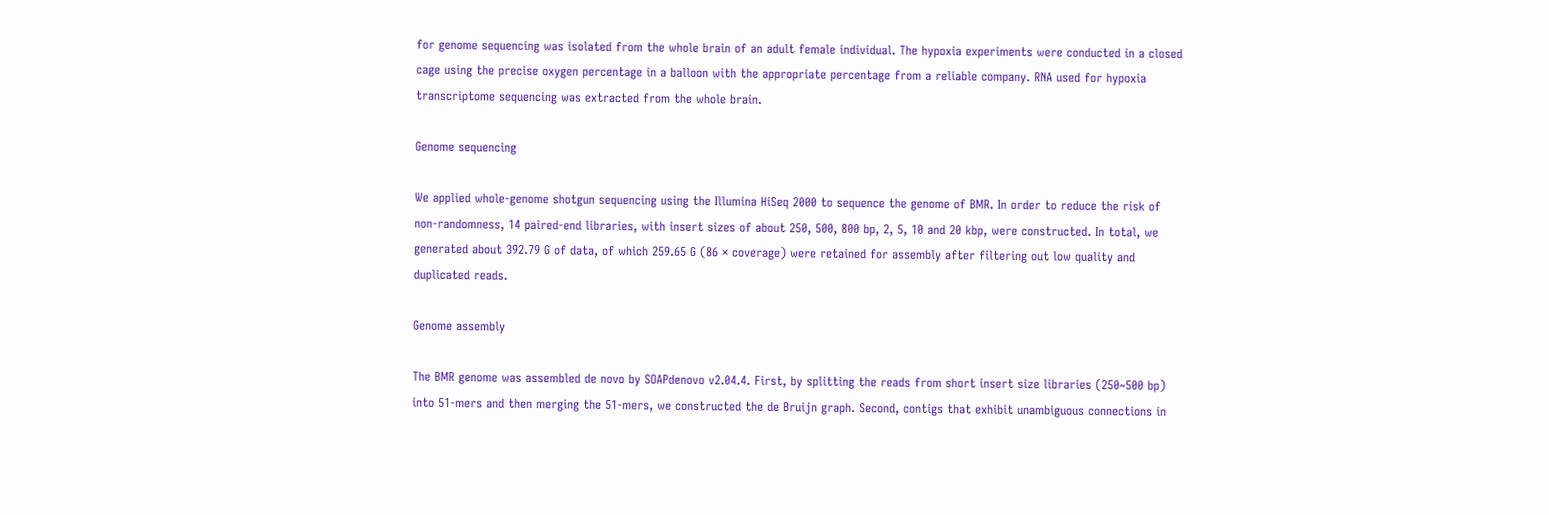for genome sequencing was isolated from the whole brain of an adult female individual. The hypoxia experiments were conducted in a closed cage using the precise oxygen percentage in a balloon with the appropriate percentage from a reliable company. RNA used for hypoxia transcriptome sequencing was extracted from the whole brain.

Genome sequencing

We applied whole-genome shotgun sequencing using the Illumina HiSeq 2000 to sequence the genome of BMR. In order to reduce the risk of non-randomness, 14 paired-end libraries, with insert sizes of about 250, 500, 800 bp, 2, 5, 10 and 20 kbp, were constructed. In total, we generated about 392.79 G of data, of which 259.65 G (86 × coverage) were retained for assembly after filtering out low quality and duplicated reads.

Genome assembly

The BMR genome was assembled de novo by SOAPdenovo v2.04.4. First, by splitting the reads from short insert size libraries (250~500 bp) into 51-mers and then merging the 51-mers, we constructed the de Bruijn graph. Second, contigs that exhibit unambiguous connections in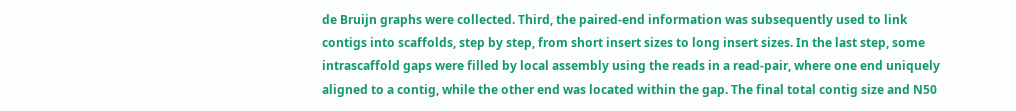de Bruijn graphs were collected. Third, the paired-end information was subsequently used to link contigs into scaffolds, step by step, from short insert sizes to long insert sizes. In the last step, some intrascaffold gaps were filled by local assembly using the reads in a read-pair, where one end uniquely aligned to a contig, while the other end was located within the gap. The final total contig size and N50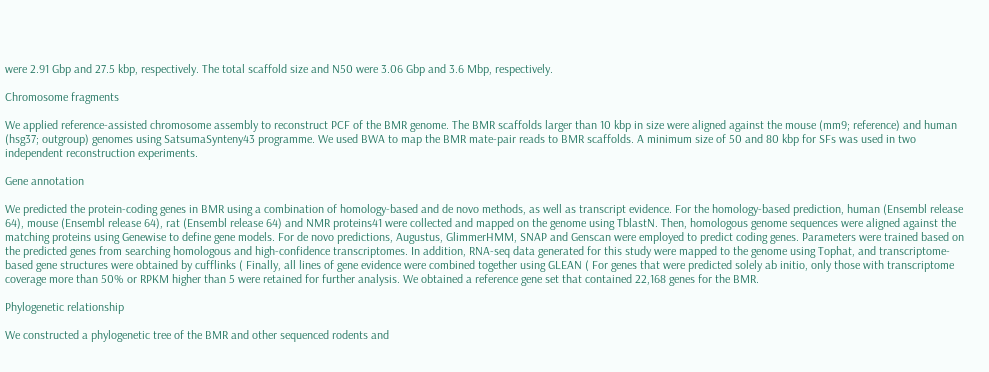were 2.91 Gbp and 27.5 kbp, respectively. The total scaffold size and N50 were 3.06 Gbp and 3.6 Mbp, respectively.

Chromosome fragments

We applied reference-assisted chromosome assembly to reconstruct PCF of the BMR genome. The BMR scaffolds larger than 10 kbp in size were aligned against the mouse (mm9; reference) and human (hsg37; outgroup) genomes using SatsumaSynteny43 programme. We used BWA to map the BMR mate-pair reads to BMR scaffolds. A minimum size of 50 and 80 kbp for SFs was used in two independent reconstruction experiments.

Gene annotation

We predicted the protein-coding genes in BMR using a combination of homology-based and de novo methods, as well as transcript evidence. For the homology-based prediction, human (Ensembl release 64), mouse (Ensembl release 64), rat (Ensembl release 64) and NMR proteins41 were collected and mapped on the genome using TblastN. Then, homologous genome sequences were aligned against the matching proteins using Genewise to define gene models. For de novo predictions, Augustus, GlimmerHMM, SNAP and Genscan were employed to predict coding genes. Parameters were trained based on the predicted genes from searching homologous and high-confidence transcriptomes. In addition, RNA-seq data generated for this study were mapped to the genome using Tophat, and transcriptome-based gene structures were obtained by cufflinks ( Finally, all lines of gene evidence were combined together using GLEAN ( For genes that were predicted solely ab initio, only those with transcriptome coverage more than 50% or RPKM higher than 5 were retained for further analysis. We obtained a reference gene set that contained 22,168 genes for the BMR.

Phylogenetic relationship

We constructed a phylogenetic tree of the BMR and other sequenced rodents and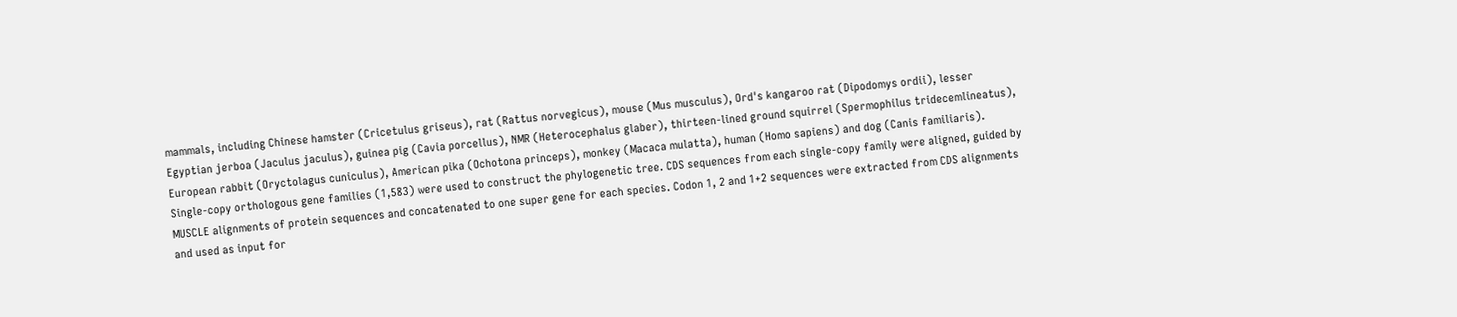mammals, including Chinese hamster (Cricetulus griseus), rat (Rattus norvegicus), mouse (Mus musculus), Ord's kangaroo rat (Dipodomys ordii), lesser Egyptian jerboa (Jaculus jaculus), guinea pig (Cavia porcellus), NMR (Heterocephalus glaber), thirteen-lined ground squirrel (Spermophilus tridecemlineatus), European rabbit (Oryctolagus cuniculus), American pika (Ochotona princeps), monkey (Macaca mulatta), human (Homo sapiens) and dog (Canis familiaris). Single-copy orthologous gene families (1,583) were used to construct the phylogenetic tree. CDS sequences from each single-copy family were aligned, guided by MUSCLE alignments of protein sequences and concatenated to one super gene for each species. Codon 1, 2 and 1+2 sequences were extracted from CDS alignments and used as input for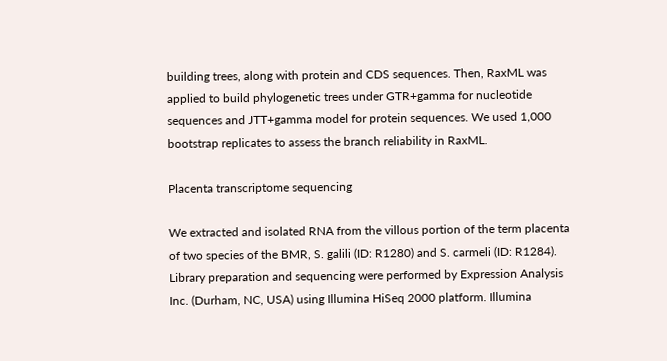building trees, along with protein and CDS sequences. Then, RaxML was applied to build phylogenetic trees under GTR+gamma for nucleotide sequences and JTT+gamma model for protein sequences. We used 1,000 bootstrap replicates to assess the branch reliability in RaxML.

Placenta transcriptome sequencing

We extracted and isolated RNA from the villous portion of the term placenta of two species of the BMR, S. galili (ID: R1280) and S. carmeli (ID: R1284). Library preparation and sequencing were performed by Expression Analysis Inc. (Durham, NC, USA) using Illumina HiSeq 2000 platform. Illumina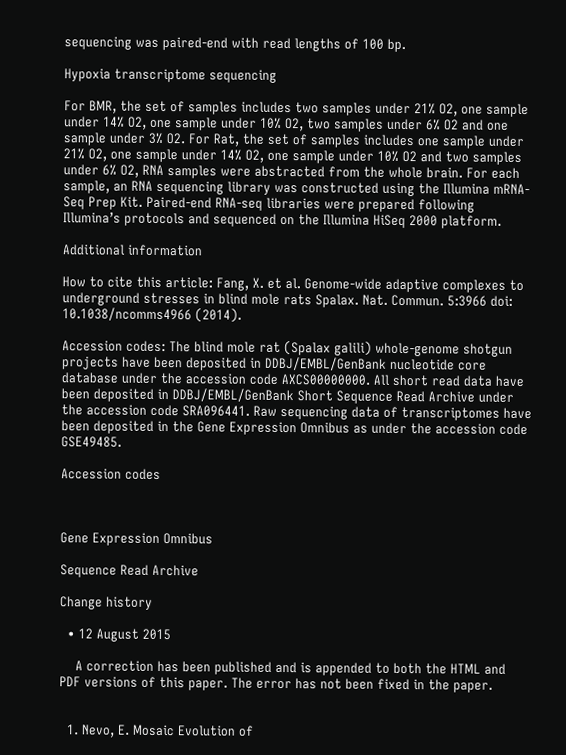sequencing was paired-end with read lengths of 100 bp.

Hypoxia transcriptome sequencing

For BMR, the set of samples includes two samples under 21% O2, one sample under 14% O2, one sample under 10% O2, two samples under 6% O2 and one sample under 3% O2. For Rat, the set of samples includes one sample under 21% O2, one sample under 14% O2, one sample under 10% O2 and two samples under 6% O2, RNA samples were abstracted from the whole brain. For each sample, an RNA sequencing library was constructed using the Illumina mRNA-Seq Prep Kit. Paired-end RNA-seq libraries were prepared following Illumina’s protocols and sequenced on the Illumina HiSeq 2000 platform.

Additional information

How to cite this article: Fang, X. et al. Genome-wide adaptive complexes to underground stresses in blind mole rats Spalax. Nat. Commun. 5:3966 doi: 10.1038/ncomms4966 (2014).

Accession codes: The blind mole rat (Spalax galili) whole-genome shotgun projects have been deposited in DDBJ/EMBL/GenBank nucleotide core database under the accession code AXCS00000000. All short read data have been deposited in DDBJ/EMBL/GenBank Short Sequence Read Archive under the accession code SRA096441. Raw sequencing data of transcriptomes have been deposited in the Gene Expression Omnibus as under the accession code GSE49485.

Accession codes



Gene Expression Omnibus

Sequence Read Archive

Change history

  • 12 August 2015

    A correction has been published and is appended to both the HTML and PDF versions of this paper. The error has not been fixed in the paper.


  1. Nevo, E. Mosaic Evolution of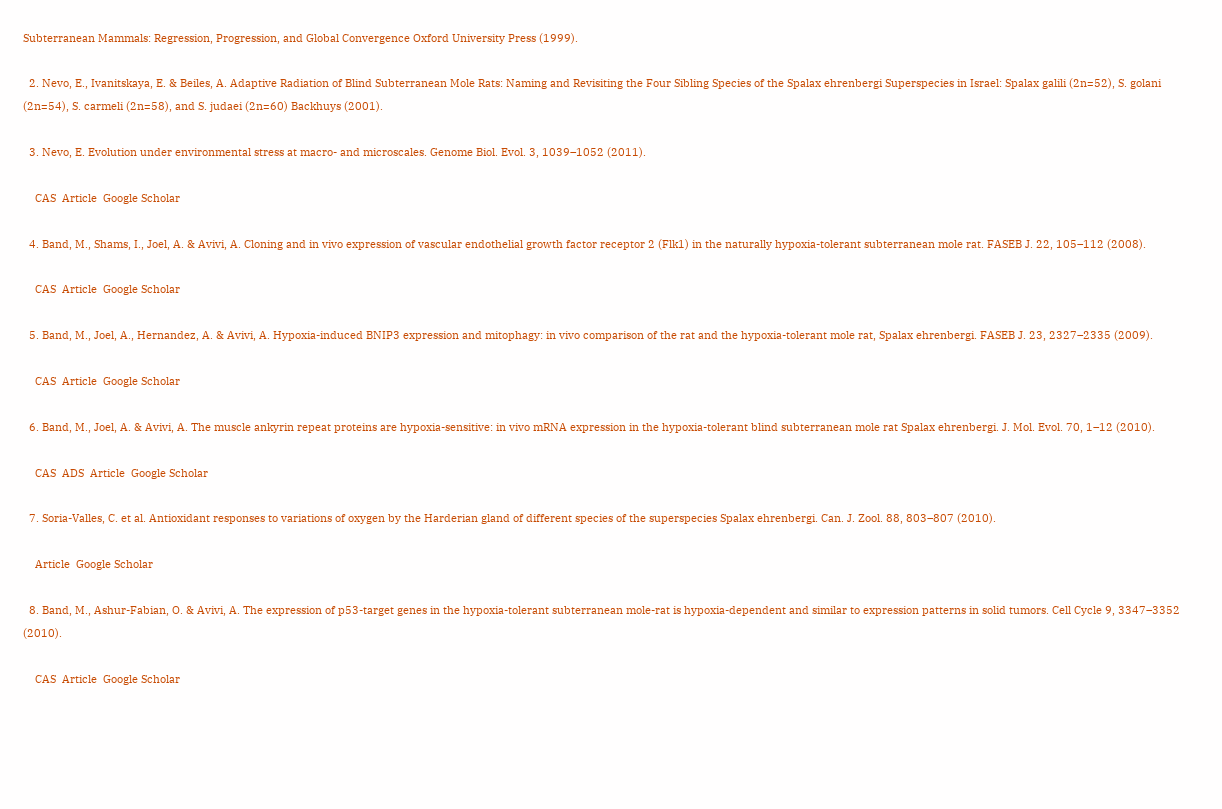Subterranean Mammals: Regression, Progression, and Global Convergence Oxford University Press (1999).

  2. Nevo, E., Ivanitskaya, E. & Beiles, A. Adaptive Radiation of Blind Subterranean Mole Rats: Naming and Revisiting the Four Sibling Species of the Spalax ehrenbergi Superspecies in Israel: Spalax galili (2n=52), S. golani (2n=54), S. carmeli (2n=58), and S. judaei (2n=60) Backhuys (2001).

  3. Nevo, E. Evolution under environmental stress at macro- and microscales. Genome Biol. Evol. 3, 1039–1052 (2011).

    CAS  Article  Google Scholar

  4. Band, M., Shams, I., Joel, A. & Avivi, A. Cloning and in vivo expression of vascular endothelial growth factor receptor 2 (Flk1) in the naturally hypoxia-tolerant subterranean mole rat. FASEB J. 22, 105–112 (2008).

    CAS  Article  Google Scholar

  5. Band, M., Joel, A., Hernandez, A. & Avivi, A. Hypoxia-induced BNIP3 expression and mitophagy: in vivo comparison of the rat and the hypoxia-tolerant mole rat, Spalax ehrenbergi. FASEB J. 23, 2327–2335 (2009).

    CAS  Article  Google Scholar

  6. Band, M., Joel, A. & Avivi, A. The muscle ankyrin repeat proteins are hypoxia-sensitive: in vivo mRNA expression in the hypoxia-tolerant blind subterranean mole rat Spalax ehrenbergi. J. Mol. Evol. 70, 1–12 (2010).

    CAS  ADS  Article  Google Scholar

  7. Soria-Valles, C. et al. Antioxidant responses to variations of oxygen by the Harderian gland of different species of the superspecies Spalax ehrenbergi. Can. J. Zool. 88, 803–807 (2010).

    Article  Google Scholar

  8. Band, M., Ashur-Fabian, O. & Avivi, A. The expression of p53-target genes in the hypoxia-tolerant subterranean mole-rat is hypoxia-dependent and similar to expression patterns in solid tumors. Cell Cycle 9, 3347–3352 (2010).

    CAS  Article  Google Scholar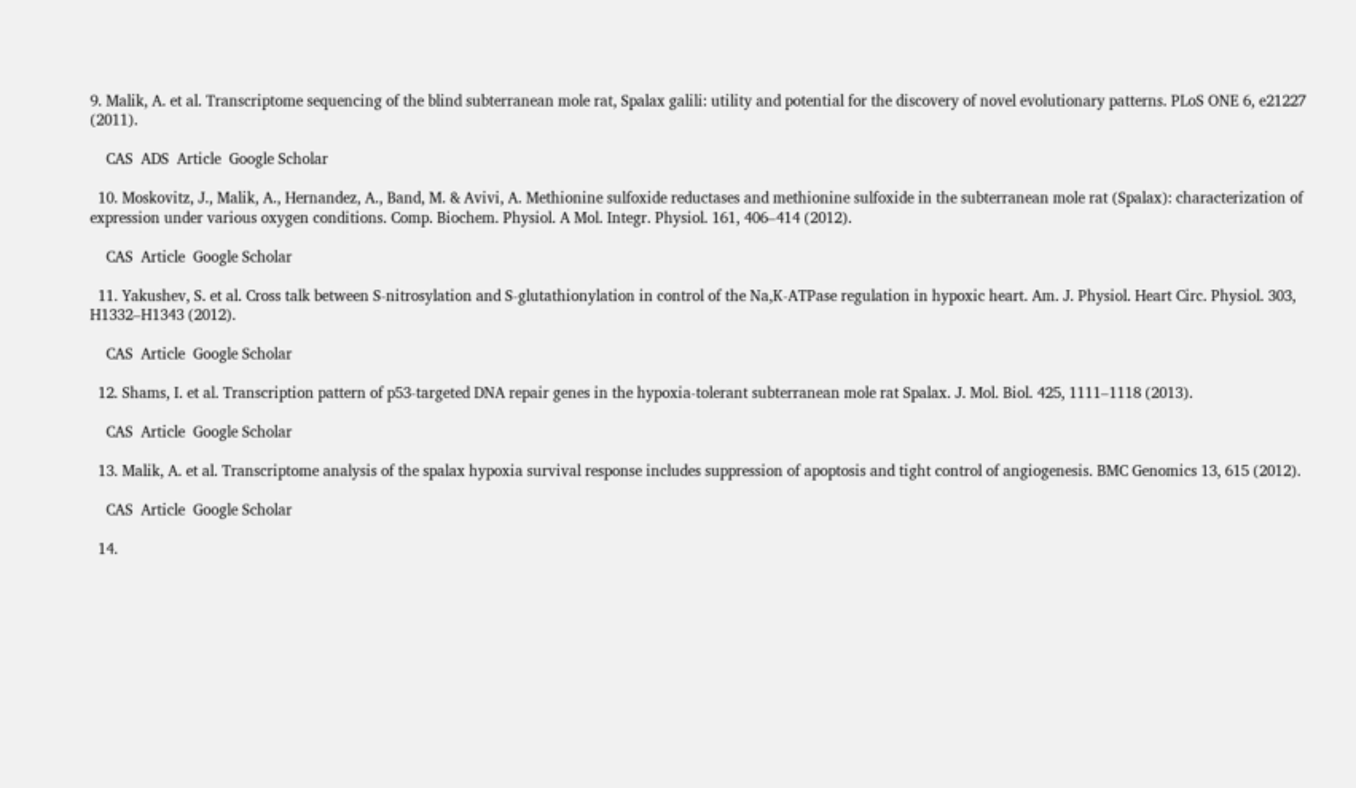9. Malik, A. et al. Transcriptome sequencing of the blind subterranean mole rat, Spalax galili: utility and potential for the discovery of novel evolutionary patterns. PLoS ONE 6, e21227 (2011).

    CAS  ADS  Article  Google Scholar

  10. Moskovitz, J., Malik, A., Hernandez, A., Band, M. & Avivi, A. Methionine sulfoxide reductases and methionine sulfoxide in the subterranean mole rat (Spalax): characterization of expression under various oxygen conditions. Comp. Biochem. Physiol. A Mol. Integr. Physiol. 161, 406–414 (2012).

    CAS  Article  Google Scholar

  11. Yakushev, S. et al. Cross talk between S-nitrosylation and S-glutathionylation in control of the Na,K-ATPase regulation in hypoxic heart. Am. J. Physiol. Heart Circ. Physiol. 303, H1332–H1343 (2012).

    CAS  Article  Google Scholar

  12. Shams, I. et al. Transcription pattern of p53-targeted DNA repair genes in the hypoxia-tolerant subterranean mole rat Spalax. J. Mol. Biol. 425, 1111–1118 (2013).

    CAS  Article  Google Scholar

  13. Malik, A. et al. Transcriptome analysis of the spalax hypoxia survival response includes suppression of apoptosis and tight control of angiogenesis. BMC Genomics 13, 615 (2012).

    CAS  Article  Google Scholar

  14.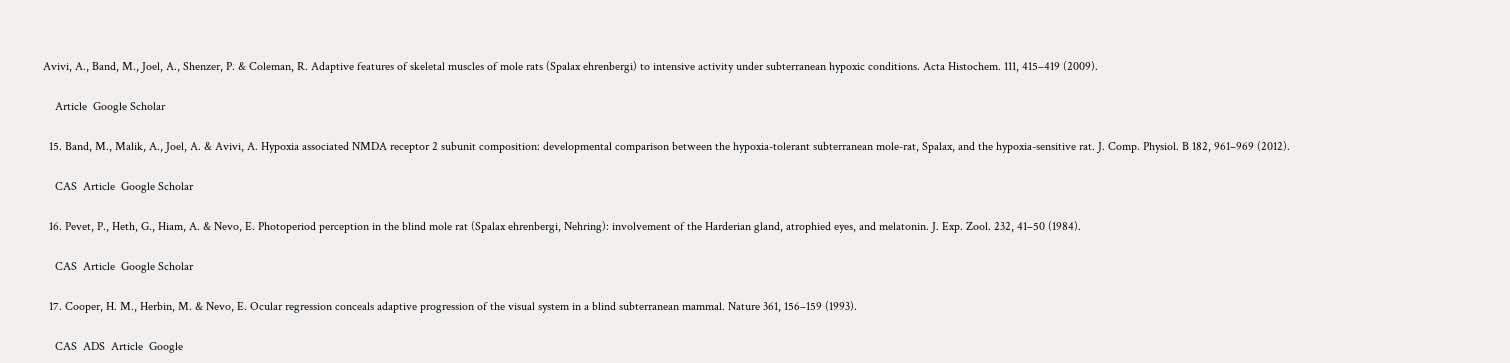Avivi, A., Band, M., Joel, A., Shenzer, P. & Coleman, R. Adaptive features of skeletal muscles of mole rats (Spalax ehrenbergi) to intensive activity under subterranean hypoxic conditions. Acta Histochem. 111, 415–419 (2009).

    Article  Google Scholar

  15. Band, M., Malik, A., Joel, A. & Avivi, A. Hypoxia associated NMDA receptor 2 subunit composition: developmental comparison between the hypoxia-tolerant subterranean mole-rat, Spalax, and the hypoxia-sensitive rat. J. Comp. Physiol. B 182, 961–969 (2012).

    CAS  Article  Google Scholar

  16. Pevet, P., Heth, G., Hiam, A. & Nevo, E. Photoperiod perception in the blind mole rat (Spalax ehrenbergi, Nehring): involvement of the Harderian gland, atrophied eyes, and melatonin. J. Exp. Zool. 232, 41–50 (1984).

    CAS  Article  Google Scholar

  17. Cooper, H. M., Herbin, M. & Nevo, E. Ocular regression conceals adaptive progression of the visual system in a blind subterranean mammal. Nature 361, 156–159 (1993).

    CAS  ADS  Article  Google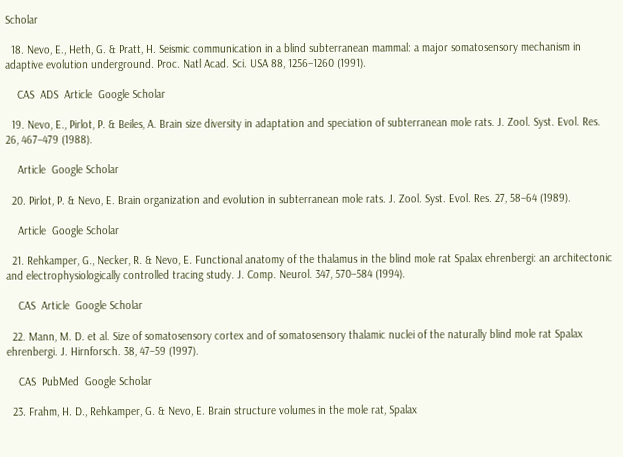Scholar

  18. Nevo, E., Heth, G. & Pratt, H. Seismic communication in a blind subterranean mammal: a major somatosensory mechanism in adaptive evolution underground. Proc. Natl Acad. Sci. USA 88, 1256–1260 (1991).

    CAS  ADS  Article  Google Scholar

  19. Nevo, E., Pirlot, P. & Beiles, A. Brain size diversity in adaptation and speciation of subterranean mole rats. J. Zool. Syst. Evol. Res. 26, 467–479 (1988).

    Article  Google Scholar

  20. Pirlot, P. & Nevo, E. Brain organization and evolution in subterranean mole rats. J. Zool. Syst. Evol. Res. 27, 58–64 (1989).

    Article  Google Scholar

  21. Rehkamper, G., Necker, R. & Nevo, E. Functional anatomy of the thalamus in the blind mole rat Spalax ehrenbergi: an architectonic and electrophysiologically controlled tracing study. J. Comp. Neurol. 347, 570–584 (1994).

    CAS  Article  Google Scholar

  22. Mann, M. D. et al. Size of somatosensory cortex and of somatosensory thalamic nuclei of the naturally blind mole rat Spalax ehrenbergi. J. Hirnforsch. 38, 47–59 (1997).

    CAS  PubMed  Google Scholar

  23. Frahm, H. D., Rehkamper, G. & Nevo, E. Brain structure volumes in the mole rat, Spalax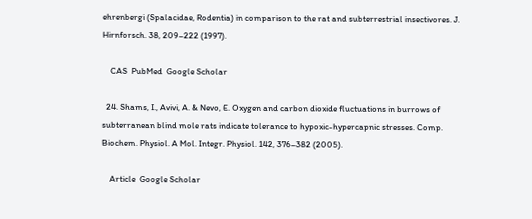ehrenbergi (Spalacidae, Rodentia) in comparison to the rat and subterrestrial insectivores. J. Hirnforsch. 38, 209–222 (1997).

    CAS  PubMed  Google Scholar

  24. Shams, I., Avivi, A. & Nevo, E. Oxygen and carbon dioxide fluctuations in burrows of subterranean blind mole rats indicate tolerance to hypoxic-hypercapnic stresses. Comp. Biochem. Physiol. A Mol. Integr. Physiol. 142, 376–382 (2005).

    Article  Google Scholar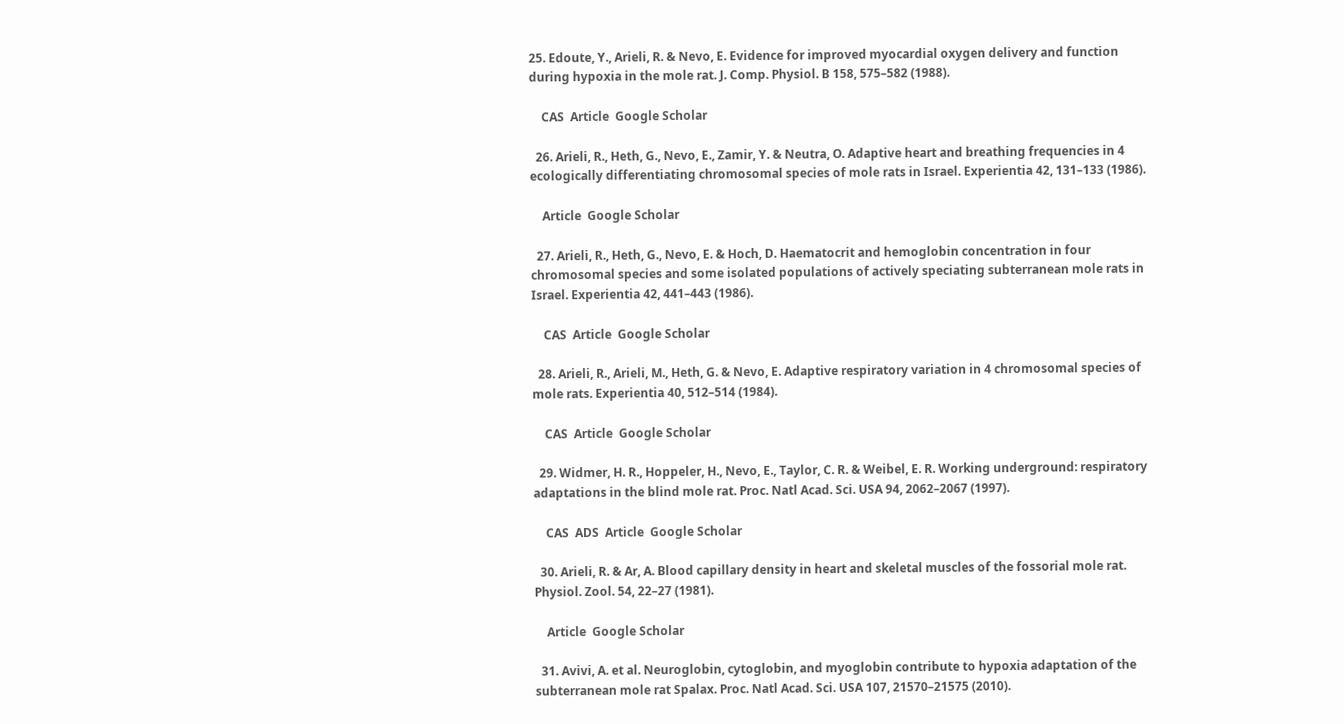25. Edoute, Y., Arieli, R. & Nevo, E. Evidence for improved myocardial oxygen delivery and function during hypoxia in the mole rat. J. Comp. Physiol. B 158, 575–582 (1988).

    CAS  Article  Google Scholar

  26. Arieli, R., Heth, G., Nevo, E., Zamir, Y. & Neutra, O. Adaptive heart and breathing frequencies in 4 ecologically differentiating chromosomal species of mole rats in Israel. Experientia 42, 131–133 (1986).

    Article  Google Scholar

  27. Arieli, R., Heth, G., Nevo, E. & Hoch, D. Haematocrit and hemoglobin concentration in four chromosomal species and some isolated populations of actively speciating subterranean mole rats in Israel. Experientia 42, 441–443 (1986).

    CAS  Article  Google Scholar

  28. Arieli, R., Arieli, M., Heth, G. & Nevo, E. Adaptive respiratory variation in 4 chromosomal species of mole rats. Experientia 40, 512–514 (1984).

    CAS  Article  Google Scholar

  29. Widmer, H. R., Hoppeler, H., Nevo, E., Taylor, C. R. & Weibel, E. R. Working underground: respiratory adaptations in the blind mole rat. Proc. Natl Acad. Sci. USA 94, 2062–2067 (1997).

    CAS  ADS  Article  Google Scholar

  30. Arieli, R. & Ar, A. Blood capillary density in heart and skeletal muscles of the fossorial mole rat. Physiol. Zool. 54, 22–27 (1981).

    Article  Google Scholar

  31. Avivi, A. et al. Neuroglobin, cytoglobin, and myoglobin contribute to hypoxia adaptation of the subterranean mole rat Spalax. Proc. Natl Acad. Sci. USA 107, 21570–21575 (2010).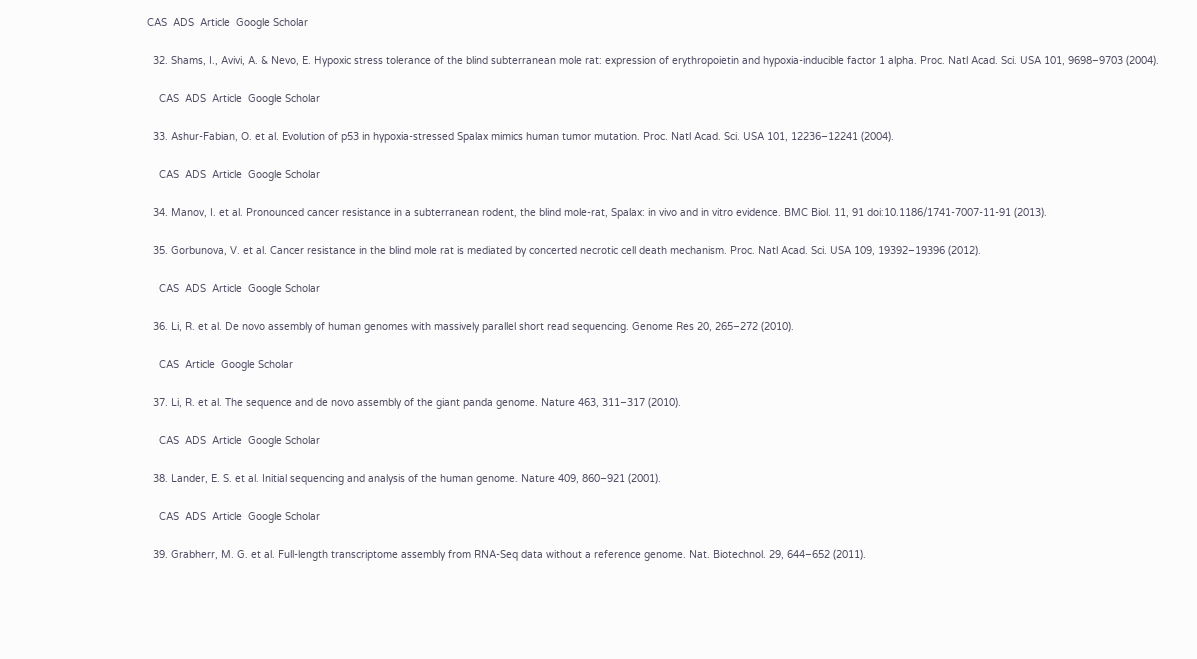CAS  ADS  Article  Google Scholar

  32. Shams, I., Avivi, A. & Nevo, E. Hypoxic stress tolerance of the blind subterranean mole rat: expression of erythropoietin and hypoxia-inducible factor 1 alpha. Proc. Natl Acad. Sci. USA 101, 9698–9703 (2004).

    CAS  ADS  Article  Google Scholar

  33. Ashur-Fabian, O. et al. Evolution of p53 in hypoxia-stressed Spalax mimics human tumor mutation. Proc. Natl Acad. Sci. USA 101, 12236–12241 (2004).

    CAS  ADS  Article  Google Scholar

  34. Manov, I. et al. Pronounced cancer resistance in a subterranean rodent, the blind mole-rat, Spalax: in vivo and in vitro evidence. BMC Biol. 11, 91 doi:10.1186/1741-7007-11-91 (2013).

  35. Gorbunova, V. et al. Cancer resistance in the blind mole rat is mediated by concerted necrotic cell death mechanism. Proc. Natl Acad. Sci. USA 109, 19392–19396 (2012).

    CAS  ADS  Article  Google Scholar

  36. Li, R. et al. De novo assembly of human genomes with massively parallel short read sequencing. Genome Res 20, 265–272 (2010).

    CAS  Article  Google Scholar

  37. Li, R. et al. The sequence and de novo assembly of the giant panda genome. Nature 463, 311–317 (2010).

    CAS  ADS  Article  Google Scholar

  38. Lander, E. S. et al. Initial sequencing and analysis of the human genome. Nature 409, 860–921 (2001).

    CAS  ADS  Article  Google Scholar

  39. Grabherr, M. G. et al. Full-length transcriptome assembly from RNA-Seq data without a reference genome. Nat. Biotechnol. 29, 644–652 (2011).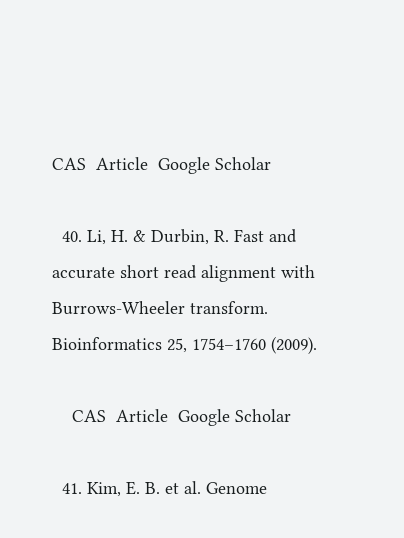CAS  Article  Google Scholar

  40. Li, H. & Durbin, R. Fast and accurate short read alignment with Burrows-Wheeler transform. Bioinformatics 25, 1754–1760 (2009).

    CAS  Article  Google Scholar

  41. Kim, E. B. et al. Genome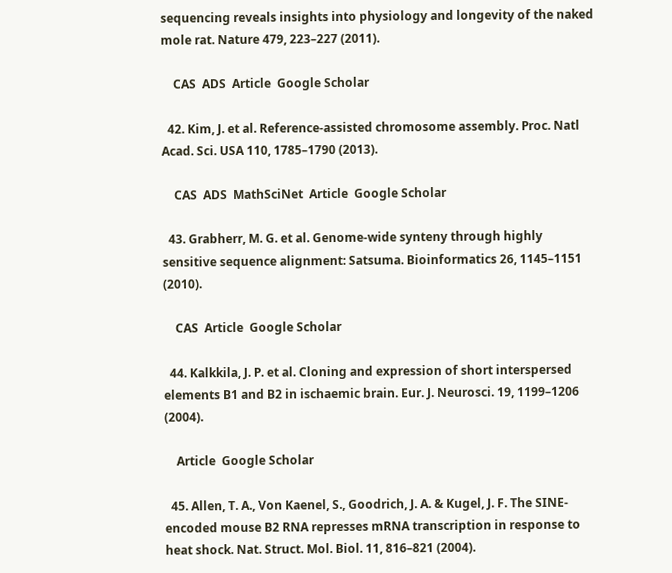sequencing reveals insights into physiology and longevity of the naked mole rat. Nature 479, 223–227 (2011).

    CAS  ADS  Article  Google Scholar

  42. Kim, J. et al. Reference-assisted chromosome assembly. Proc. Natl Acad. Sci. USA 110, 1785–1790 (2013).

    CAS  ADS  MathSciNet  Article  Google Scholar

  43. Grabherr, M. G. et al. Genome-wide synteny through highly sensitive sequence alignment: Satsuma. Bioinformatics 26, 1145–1151 (2010).

    CAS  Article  Google Scholar

  44. Kalkkila, J. P. et al. Cloning and expression of short interspersed elements B1 and B2 in ischaemic brain. Eur. J. Neurosci. 19, 1199–1206 (2004).

    Article  Google Scholar

  45. Allen, T. A., Von Kaenel, S., Goodrich, J. A. & Kugel, J. F. The SINE-encoded mouse B2 RNA represses mRNA transcription in response to heat shock. Nat. Struct. Mol. Biol. 11, 816–821 (2004).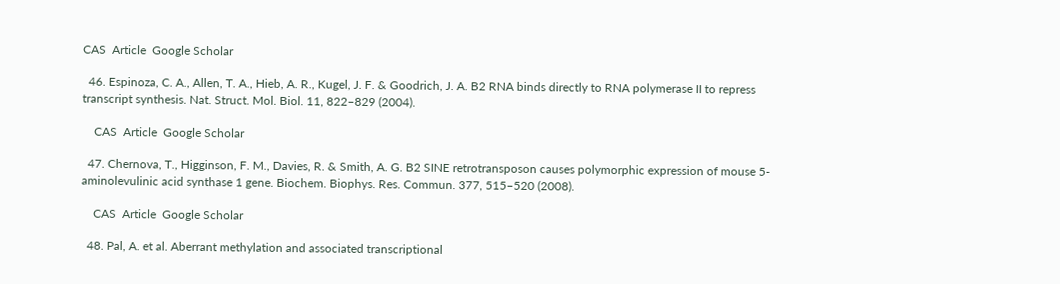CAS  Article  Google Scholar

  46. Espinoza, C. A., Allen, T. A., Hieb, A. R., Kugel, J. F. & Goodrich, J. A. B2 RNA binds directly to RNA polymerase II to repress transcript synthesis. Nat. Struct. Mol. Biol. 11, 822–829 (2004).

    CAS  Article  Google Scholar

  47. Chernova, T., Higginson, F. M., Davies, R. & Smith, A. G. B2 SINE retrotransposon causes polymorphic expression of mouse 5-aminolevulinic acid synthase 1 gene. Biochem. Biophys. Res. Commun. 377, 515–520 (2008).

    CAS  Article  Google Scholar

  48. Pal, A. et al. Aberrant methylation and associated transcriptional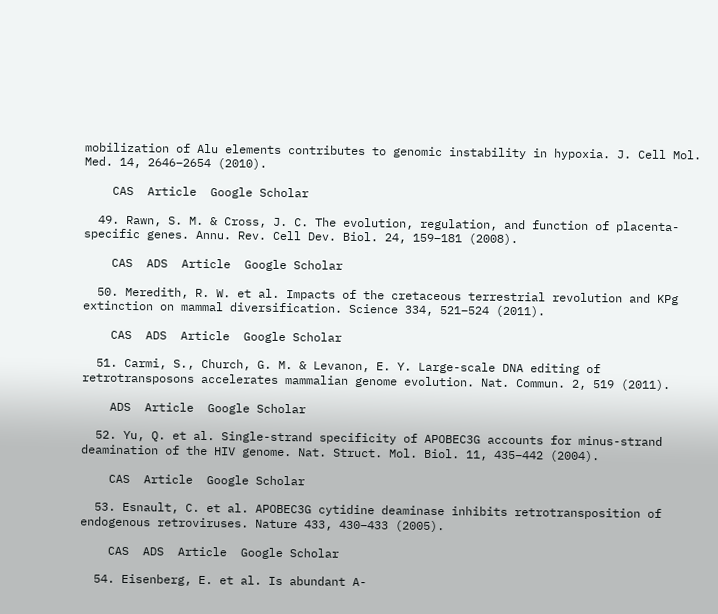mobilization of Alu elements contributes to genomic instability in hypoxia. J. Cell Mol. Med. 14, 2646–2654 (2010).

    CAS  Article  Google Scholar

  49. Rawn, S. M. & Cross, J. C. The evolution, regulation, and function of placenta-specific genes. Annu. Rev. Cell Dev. Biol. 24, 159–181 (2008).

    CAS  ADS  Article  Google Scholar

  50. Meredith, R. W. et al. Impacts of the cretaceous terrestrial revolution and KPg extinction on mammal diversification. Science 334, 521–524 (2011).

    CAS  ADS  Article  Google Scholar

  51. Carmi, S., Church, G. M. & Levanon, E. Y. Large-scale DNA editing of retrotransposons accelerates mammalian genome evolution. Nat. Commun. 2, 519 (2011).

    ADS  Article  Google Scholar

  52. Yu, Q. et al. Single-strand specificity of APOBEC3G accounts for minus-strand deamination of the HIV genome. Nat. Struct. Mol. Biol. 11, 435–442 (2004).

    CAS  Article  Google Scholar

  53. Esnault, C. et al. APOBEC3G cytidine deaminase inhibits retrotransposition of endogenous retroviruses. Nature 433, 430–433 (2005).

    CAS  ADS  Article  Google Scholar

  54. Eisenberg, E. et al. Is abundant A-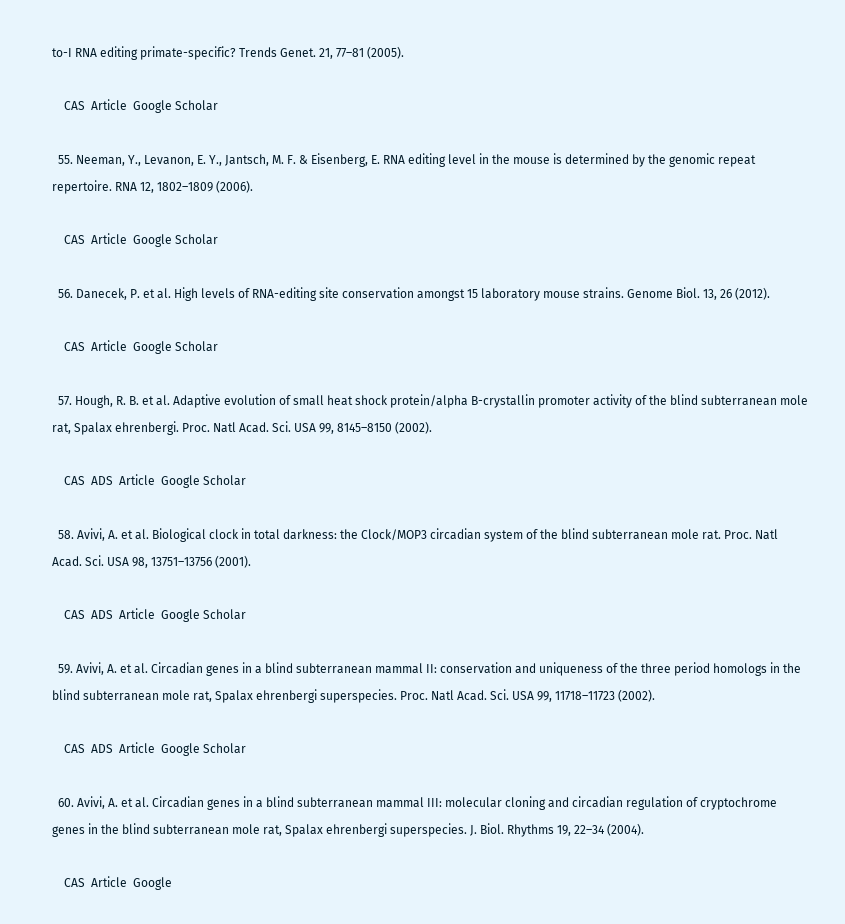to-I RNA editing primate-specific? Trends Genet. 21, 77–81 (2005).

    CAS  Article  Google Scholar

  55. Neeman, Y., Levanon, E. Y., Jantsch, M. F. & Eisenberg, E. RNA editing level in the mouse is determined by the genomic repeat repertoire. RNA 12, 1802–1809 (2006).

    CAS  Article  Google Scholar

  56. Danecek, P. et al. High levels of RNA-editing site conservation amongst 15 laboratory mouse strains. Genome Biol. 13, 26 (2012).

    CAS  Article  Google Scholar

  57. Hough, R. B. et al. Adaptive evolution of small heat shock protein/alpha B-crystallin promoter activity of the blind subterranean mole rat, Spalax ehrenbergi. Proc. Natl Acad. Sci. USA 99, 8145–8150 (2002).

    CAS  ADS  Article  Google Scholar

  58. Avivi, A. et al. Biological clock in total darkness: the Clock/MOP3 circadian system of the blind subterranean mole rat. Proc. Natl Acad. Sci. USA 98, 13751–13756 (2001).

    CAS  ADS  Article  Google Scholar

  59. Avivi, A. et al. Circadian genes in a blind subterranean mammal II: conservation and uniqueness of the three period homologs in the blind subterranean mole rat, Spalax ehrenbergi superspecies. Proc. Natl Acad. Sci. USA 99, 11718–11723 (2002).

    CAS  ADS  Article  Google Scholar

  60. Avivi, A. et al. Circadian genes in a blind subterranean mammal III: molecular cloning and circadian regulation of cryptochrome genes in the blind subterranean mole rat, Spalax ehrenbergi superspecies. J. Biol. Rhythms 19, 22–34 (2004).

    CAS  Article  Google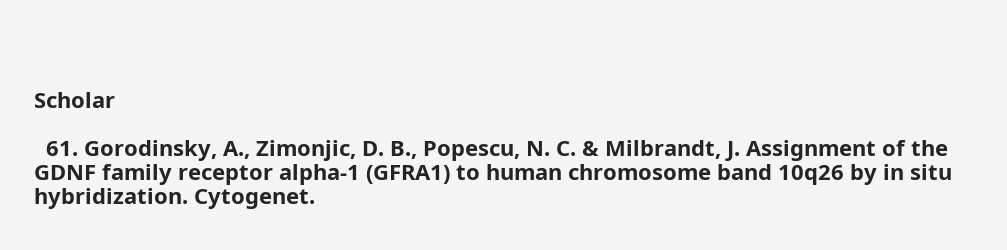Scholar

  61. Gorodinsky, A., Zimonjic, D. B., Popescu, N. C. & Milbrandt, J. Assignment of the GDNF family receptor alpha-1 (GFRA1) to human chromosome band 10q26 by in situ hybridization. Cytogenet.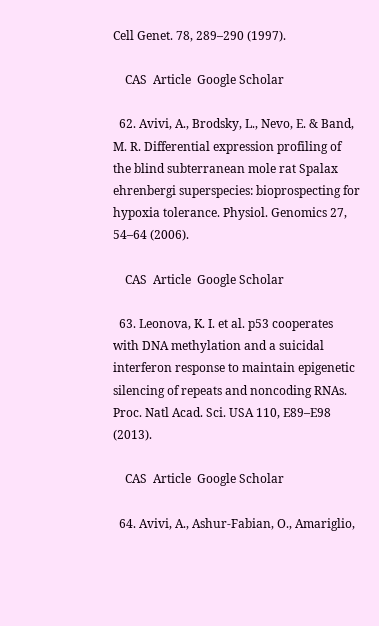Cell Genet. 78, 289–290 (1997).

    CAS  Article  Google Scholar

  62. Avivi, A., Brodsky, L., Nevo, E. & Band, M. R. Differential expression profiling of the blind subterranean mole rat Spalax ehrenbergi superspecies: bioprospecting for hypoxia tolerance. Physiol. Genomics 27, 54–64 (2006).

    CAS  Article  Google Scholar

  63. Leonova, K. I. et al. p53 cooperates with DNA methylation and a suicidal interferon response to maintain epigenetic silencing of repeats and noncoding RNAs. Proc. Natl Acad. Sci. USA 110, E89–E98 (2013).

    CAS  Article  Google Scholar

  64. Avivi, A., Ashur-Fabian, O., Amariglio,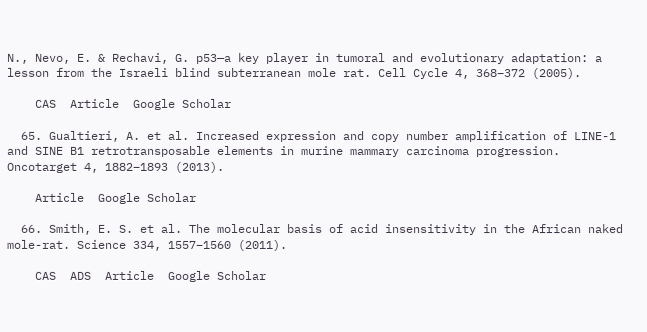N., Nevo, E. & Rechavi, G. p53—a key player in tumoral and evolutionary adaptation: a lesson from the Israeli blind subterranean mole rat. Cell Cycle 4, 368–372 (2005).

    CAS  Article  Google Scholar

  65. Gualtieri, A. et al. Increased expression and copy number amplification of LINE-1 and SINE B1 retrotransposable elements in murine mammary carcinoma progression. Oncotarget 4, 1882–1893 (2013).

    Article  Google Scholar

  66. Smith, E. S. et al. The molecular basis of acid insensitivity in the African naked mole-rat. Science 334, 1557–1560 (2011).

    CAS  ADS  Article  Google Scholar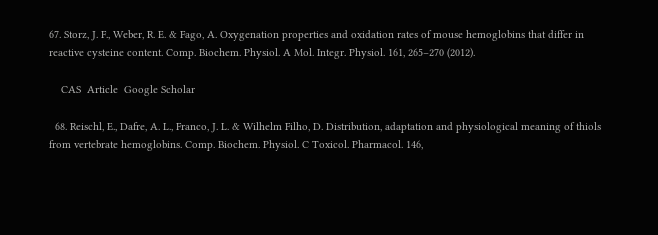67. Storz, J. F., Weber, R. E. & Fago, A. Oxygenation properties and oxidation rates of mouse hemoglobins that differ in reactive cysteine content. Comp. Biochem. Physiol. A Mol. Integr. Physiol. 161, 265–270 (2012).

    CAS  Article  Google Scholar

  68. Reischl, E., Dafre, A. L., Franco, J. L. & Wilhelm Filho, D. Distribution, adaptation and physiological meaning of thiols from vertebrate hemoglobins. Comp. Biochem. Physiol. C Toxicol. Pharmacol. 146,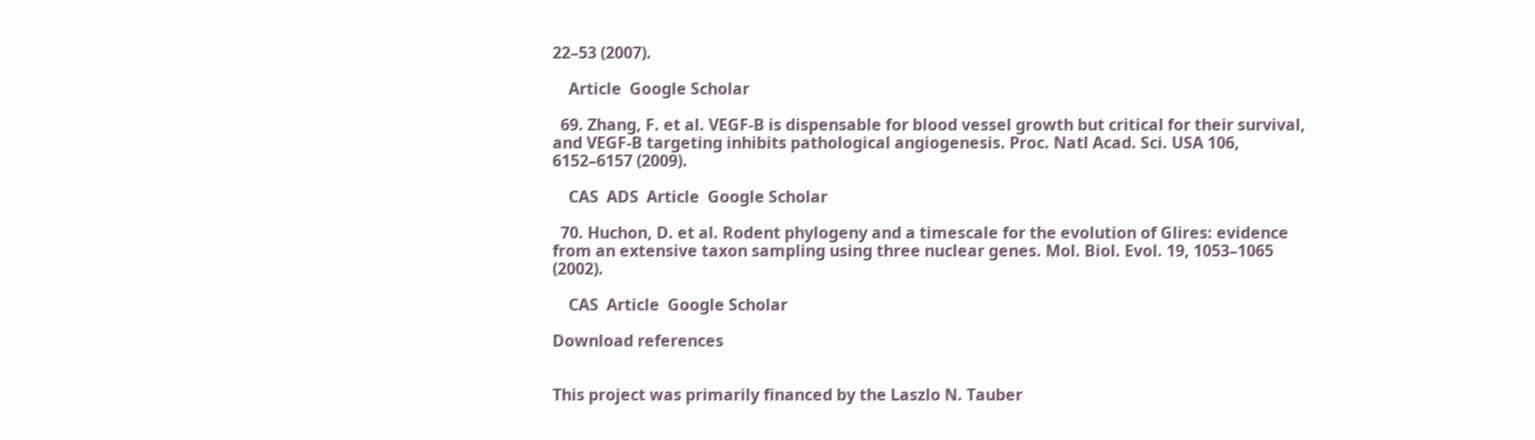22–53 (2007).

    Article  Google Scholar

  69. Zhang, F. et al. VEGF-B is dispensable for blood vessel growth but critical for their survival, and VEGF-B targeting inhibits pathological angiogenesis. Proc. Natl Acad. Sci. USA 106, 6152–6157 (2009).

    CAS  ADS  Article  Google Scholar

  70. Huchon, D. et al. Rodent phylogeny and a timescale for the evolution of Glires: evidence from an extensive taxon sampling using three nuclear genes. Mol. Biol. Evol. 19, 1053–1065 (2002).

    CAS  Article  Google Scholar

Download references


This project was primarily financed by the Laszlo N. Tauber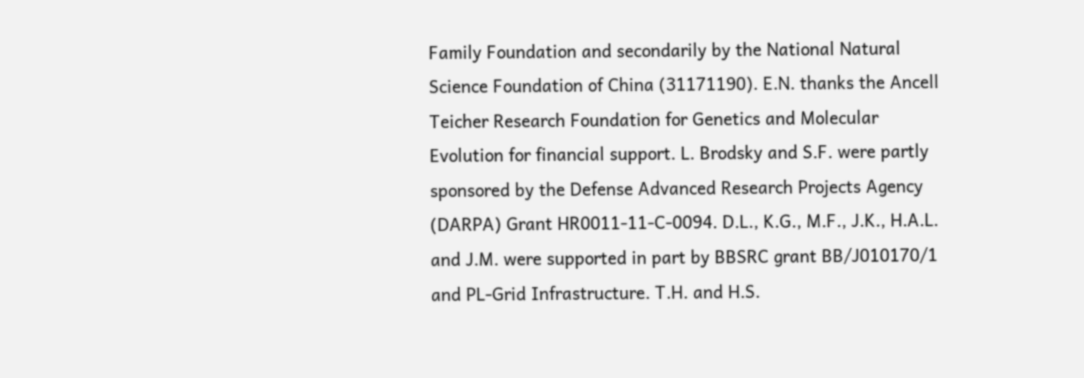Family Foundation and secondarily by the National Natural Science Foundation of China (31171190). E.N. thanks the Ancell Teicher Research Foundation for Genetics and Molecular Evolution for financial support. L. Brodsky and S.F. were partly sponsored by the Defense Advanced Research Projects Agency (DARPA) Grant HR0011-11-C-0094. D.L., K.G., M.F., J.K., H.A.L. and J.M. were supported in part by BBSRC grant BB/J010170/1 and PL-Grid Infrastructure. T.H. and H.S.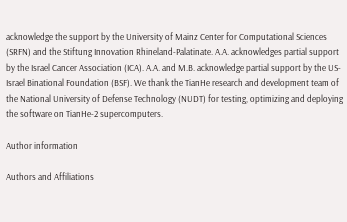acknowledge the support by the University of Mainz Center for Computational Sciences (SRFN) and the Stiftung Innovation Rhineland-Palatinate. A.A. acknowledges partial support by the Israel Cancer Association (ICA). A.A. and M.B. acknowledge partial support by the US-Israel Binational Foundation (BSF). We thank the TianHe research and development team of the National University of Defense Technology (NUDT) for testing, optimizing and deploying the software on TianHe-2 supercomputers.

Author information

Authors and Affiliations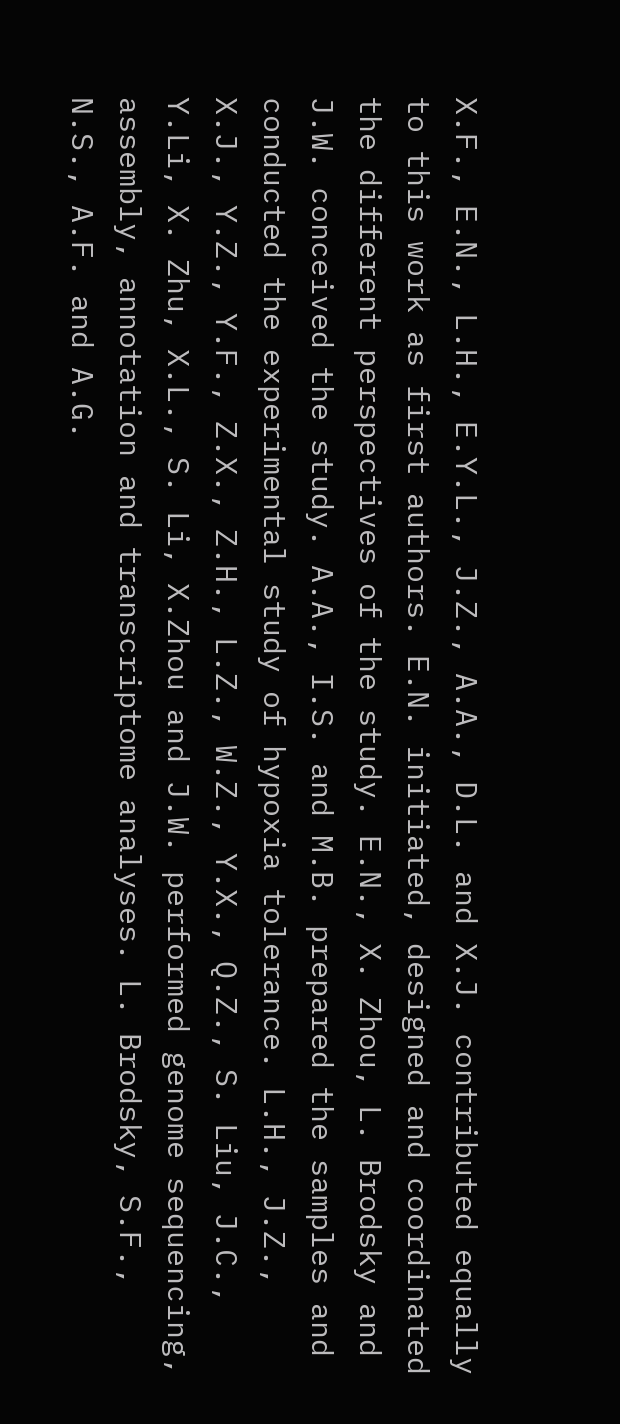X.F., E.N., L.H., E.Y.L., J.Z., A.A., D.L. and X.J. contributed equally to this work as first authors. E.N. initiated, designed and coordinated the different perspectives of the study. E.N., X. Zhou, L. Brodsky and J.W. conceived the study. A.A., I.S. and M.B. prepared the samples and conducted the experimental study of hypoxia tolerance. L.H., J.Z., X.J., Y.Z., Y.F., Z.X., Z.H., L.Z., W.Z., Y.X., Q.Z., S. Liu, J.C., Y.Li, X. Zhu, X.L., S. Li, X.Zhou and J.W. performed genome sequencing, assembly, annotation and transcriptome analyses. L. Brodsky, S.F., N.S., A.F. and A.G.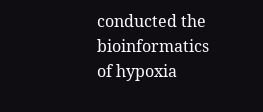conducted the bioinformatics of hypoxia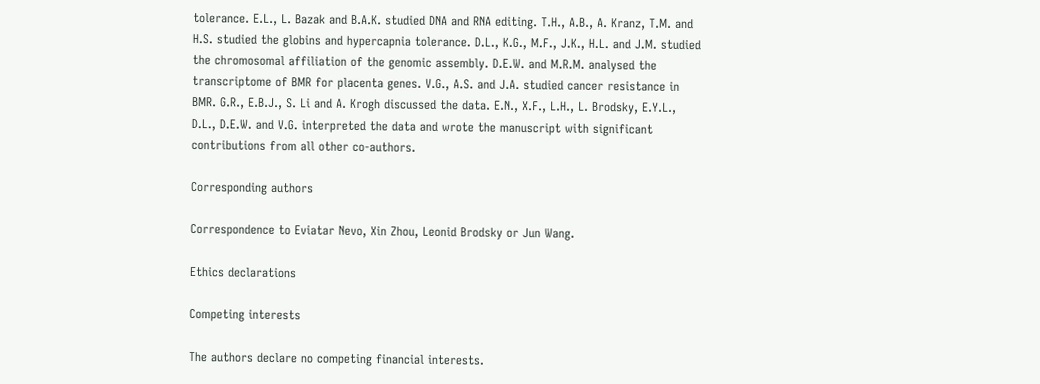tolerance. E.L., L. Bazak and B.A.K. studied DNA and RNA editing. T.H., A.B., A. Kranz, T.M. and H.S. studied the globins and hypercapnia tolerance. D.L., K.G., M.F., J.K., H.L. and J.M. studied the chromosomal affiliation of the genomic assembly. D.E.W. and M.R.M. analysed the transcriptome of BMR for placenta genes. V.G., A.S. and J.A. studied cancer resistance in BMR. G.R., E.B.J., S. Li and A. Krogh discussed the data. E.N., X.F., L.H., L. Brodsky, E.Y.L., D.L., D.E.W. and V.G. interpreted the data and wrote the manuscript with significant contributions from all other co-authors.

Corresponding authors

Correspondence to Eviatar Nevo, Xin Zhou, Leonid Brodsky or Jun Wang.

Ethics declarations

Competing interests

The authors declare no competing financial interests.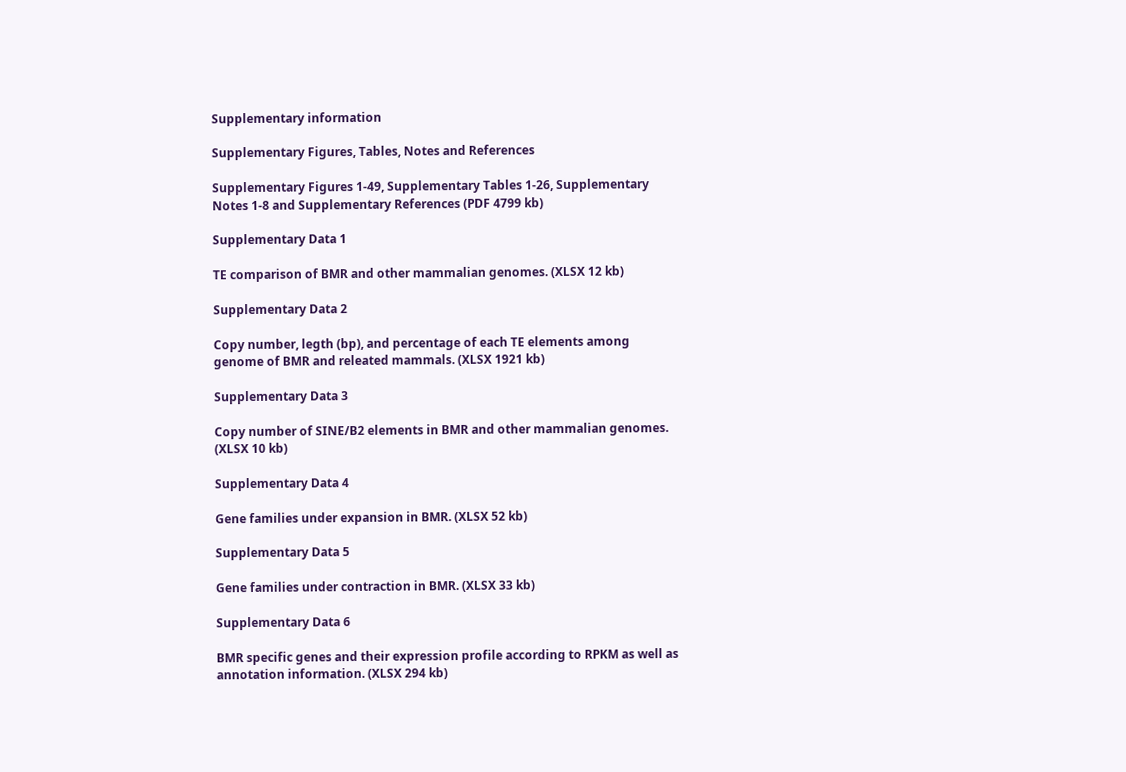Supplementary information

Supplementary Figures, Tables, Notes and References

Supplementary Figures 1-49, Supplementary Tables 1-26, Supplementary Notes 1-8 and Supplementary References (PDF 4799 kb)

Supplementary Data 1

TE comparison of BMR and other mammalian genomes. (XLSX 12 kb)

Supplementary Data 2

Copy number, legth (bp), and percentage of each TE elements among genome of BMR and releated mammals. (XLSX 1921 kb)

Supplementary Data 3

Copy number of SINE/B2 elements in BMR and other mammalian genomes. (XLSX 10 kb)

Supplementary Data 4

Gene families under expansion in BMR. (XLSX 52 kb)

Supplementary Data 5

Gene families under contraction in BMR. (XLSX 33 kb)

Supplementary Data 6

BMR specific genes and their expression profile according to RPKM as well as annotation information. (XLSX 294 kb)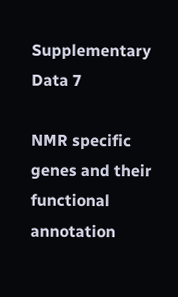Supplementary Data 7

NMR specific genes and their functional annotation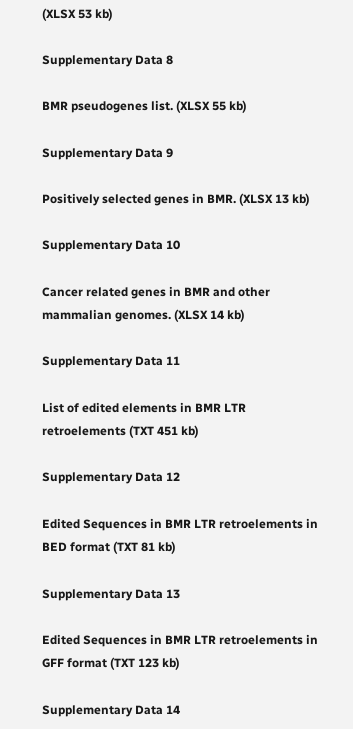(XLSX 53 kb)

Supplementary Data 8

BMR pseudogenes list. (XLSX 55 kb)

Supplementary Data 9

Positively selected genes in BMR. (XLSX 13 kb)

Supplementary Data 10

Cancer related genes in BMR and other mammalian genomes. (XLSX 14 kb)

Supplementary Data 11

List of edited elements in BMR LTR retroelements (TXT 451 kb)

Supplementary Data 12

Edited Sequences in BMR LTR retroelements in BED format (TXT 81 kb)

Supplementary Data 13

Edited Sequences in BMR LTR retroelements in GFF format (TXT 123 kb)

Supplementary Data 14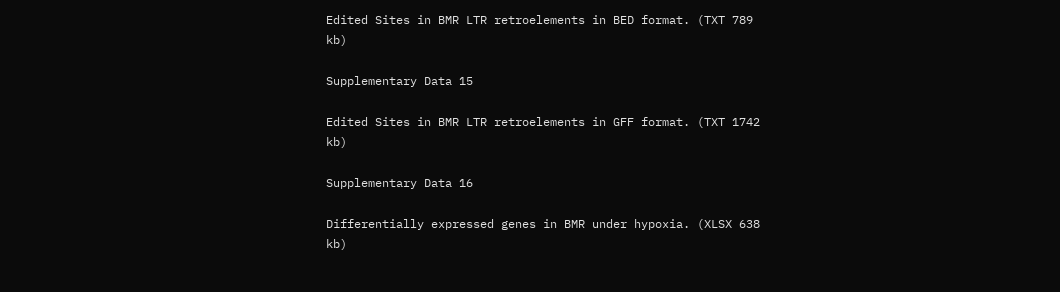Edited Sites in BMR LTR retroelements in BED format. (TXT 789 kb)

Supplementary Data 15

Edited Sites in BMR LTR retroelements in GFF format. (TXT 1742 kb)

Supplementary Data 16

Differentially expressed genes in BMR under hypoxia. (XLSX 638 kb)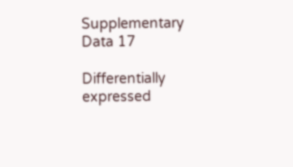Supplementary Data 17

Differentially expressed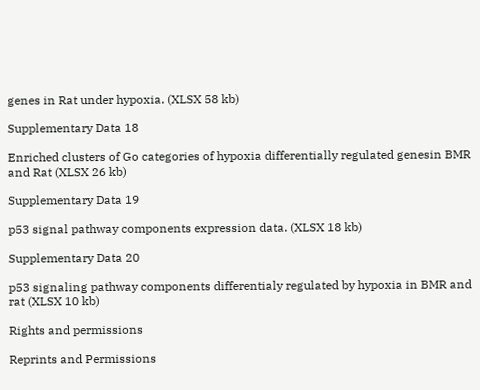genes in Rat under hypoxia. (XLSX 58 kb)

Supplementary Data 18

Enriched clusters of Go categories of hypoxia differentially regulated genesin BMR and Rat (XLSX 26 kb)

Supplementary Data 19

p53 signal pathway components expression data. (XLSX 18 kb)

Supplementary Data 20

p53 signaling pathway components differentialy regulated by hypoxia in BMR and rat (XLSX 10 kb)

Rights and permissions

Reprints and Permissions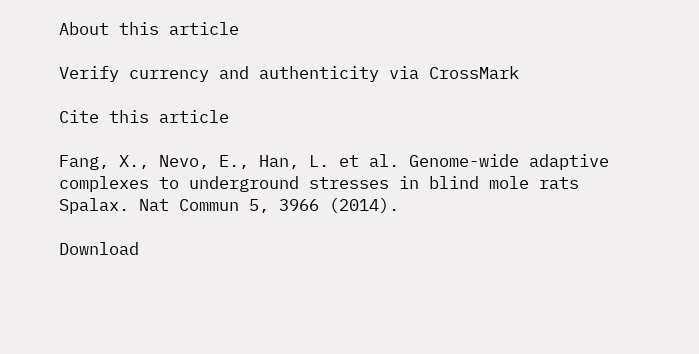About this article

Verify currency and authenticity via CrossMark

Cite this article

Fang, X., Nevo, E., Han, L. et al. Genome-wide adaptive complexes to underground stresses in blind mole rats Spalax. Nat Commun 5, 3966 (2014).

Download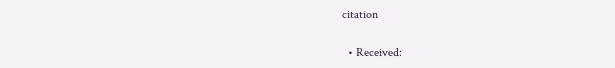citation

  • Received: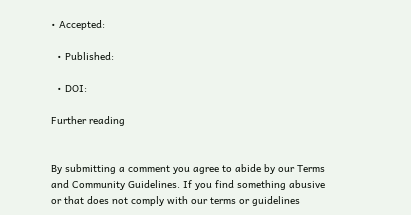• Accepted:

  • Published:

  • DOI:

Further reading


By submitting a comment you agree to abide by our Terms and Community Guidelines. If you find something abusive or that does not comply with our terms or guidelines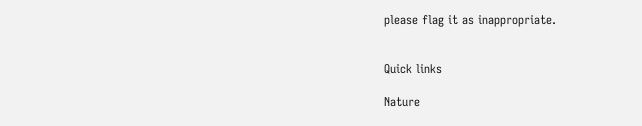please flag it as inappropriate.


Quick links

Nature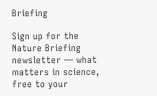Briefing

Sign up for the Nature Briefing newsletter — what matters in science, free to your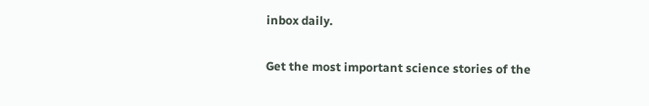inbox daily.

Get the most important science stories of the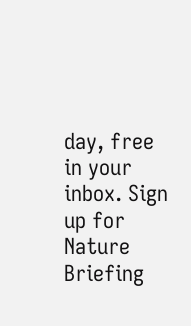day, free in your inbox. Sign up for Nature Briefing